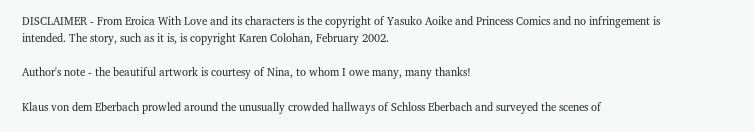DISCLAIMER - From Eroica With Love and its characters is the copyright of Yasuko Aoike and Princess Comics and no infringement is intended. The story, such as it is, is copyright Karen Colohan, February 2002.

Author's note - the beautiful artwork is courtesy of Nina, to whom I owe many, many thanks!

Klaus von dem Eberbach prowled around the unusually crowded hallways of Schloss Eberbach and surveyed the scenes of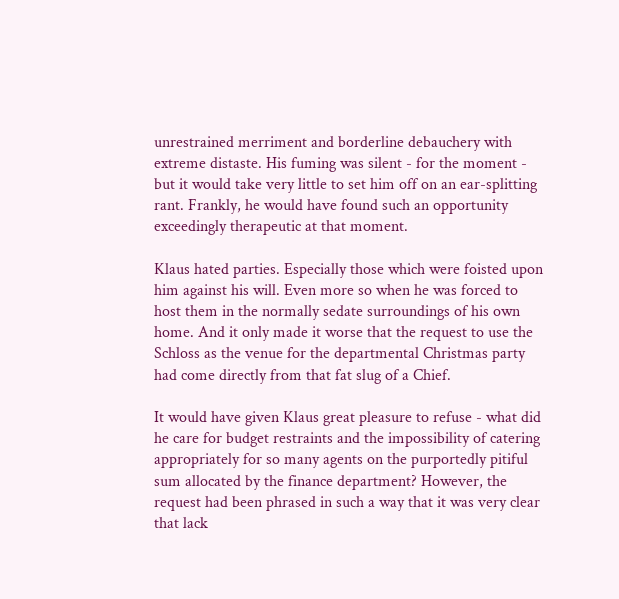unrestrained merriment and borderline debauchery with extreme distaste. His fuming was silent - for the moment - but it would take very little to set him off on an ear-splitting rant. Frankly, he would have found such an opportunity exceedingly therapeutic at that moment.

Klaus hated parties. Especially those which were foisted upon him against his will. Even more so when he was forced to host them in the normally sedate surroundings of his own home. And it only made it worse that the request to use the Schloss as the venue for the departmental Christmas party had come directly from that fat slug of a Chief.

It would have given Klaus great pleasure to refuse - what did he care for budget restraints and the impossibility of catering appropriately for so many agents on the purportedly pitiful sum allocated by the finance department? However, the request had been phrased in such a way that it was very clear that lack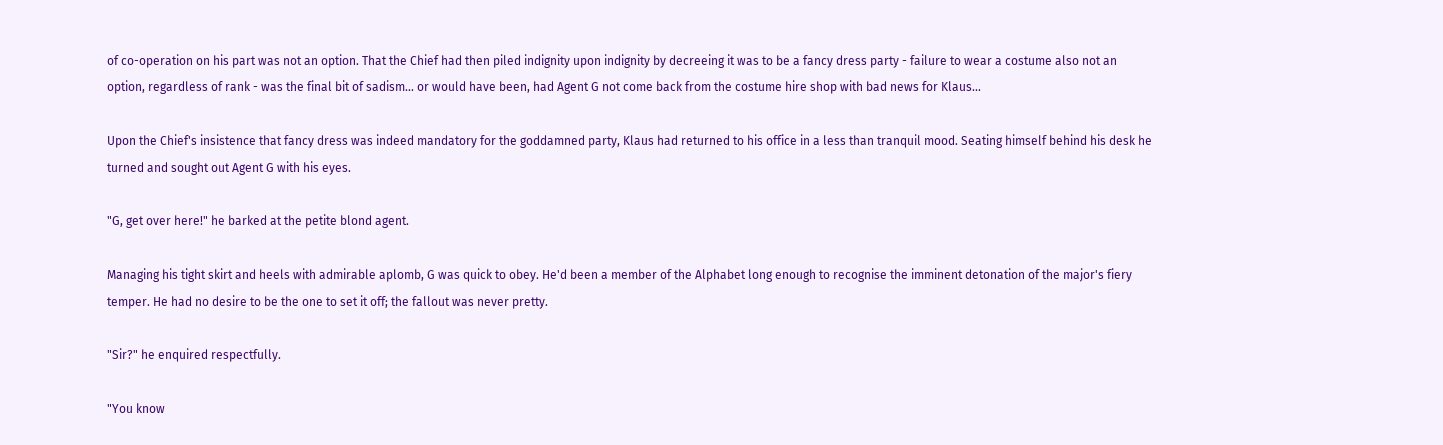of co-operation on his part was not an option. That the Chief had then piled indignity upon indignity by decreeing it was to be a fancy dress party - failure to wear a costume also not an option, regardless of rank - was the final bit of sadism... or would have been, had Agent G not come back from the costume hire shop with bad news for Klaus...

Upon the Chief's insistence that fancy dress was indeed mandatory for the goddamned party, Klaus had returned to his office in a less than tranquil mood. Seating himself behind his desk he turned and sought out Agent G with his eyes.

"G, get over here!" he barked at the petite blond agent.

Managing his tight skirt and heels with admirable aplomb, G was quick to obey. He'd been a member of the Alphabet long enough to recognise the imminent detonation of the major's fiery temper. He had no desire to be the one to set it off; the fallout was never pretty.

"Sir?" he enquired respectfully.

"You know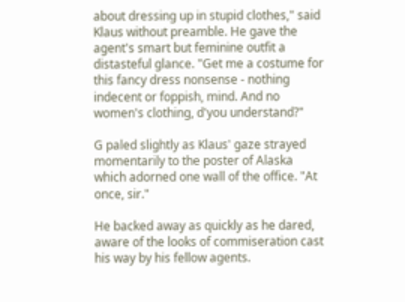about dressing up in stupid clothes," said Klaus without preamble. He gave the agent's smart but feminine outfit a distasteful glance. "Get me a costume for this fancy dress nonsense - nothing indecent or foppish, mind. And no women's clothing, d'you understand?"

G paled slightly as Klaus' gaze strayed momentarily to the poster of Alaska which adorned one wall of the office. "At once, sir."

He backed away as quickly as he dared, aware of the looks of commiseration cast his way by his fellow agents.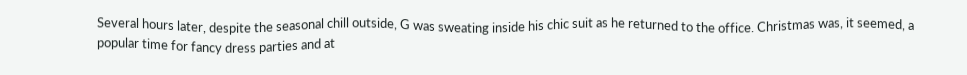Several hours later, despite the seasonal chill outside, G was sweating inside his chic suit as he returned to the office. Christmas was, it seemed, a popular time for fancy dress parties and at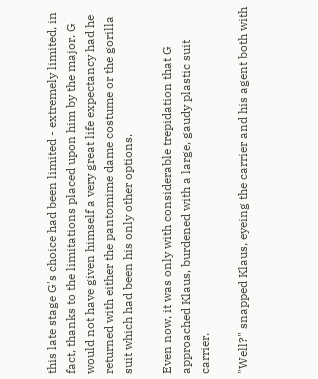this late stage G's choice had been limited - extremely limited, in fact, thanks to the limitations placed upon him by the major. G would not have given himself a very great life expectancy had he returned with either the pantomime dame costume or the gorilla suit which had been his only other options.

Even now, it was only with considerable trepidation that G approached Klaus, burdened with a large, gaudy plastic suit carrier.

"Well?" snapped Klaus, eyeing the carrier and his agent both with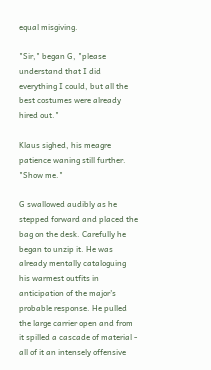equal misgiving.

"Sir," began G, "please understand that I did everything I could, but all the best costumes were already hired out."

Klaus sighed, his meagre patience waning still further. "Show me."

G swallowed audibly as he stepped forward and placed the bag on the desk. Carefully he began to unzip it. He was already mentally cataloguing his warmest outfits in anticipation of the major's probable response. He pulled the large carrier open and from it spilled a cascade of material - all of it an intensely offensive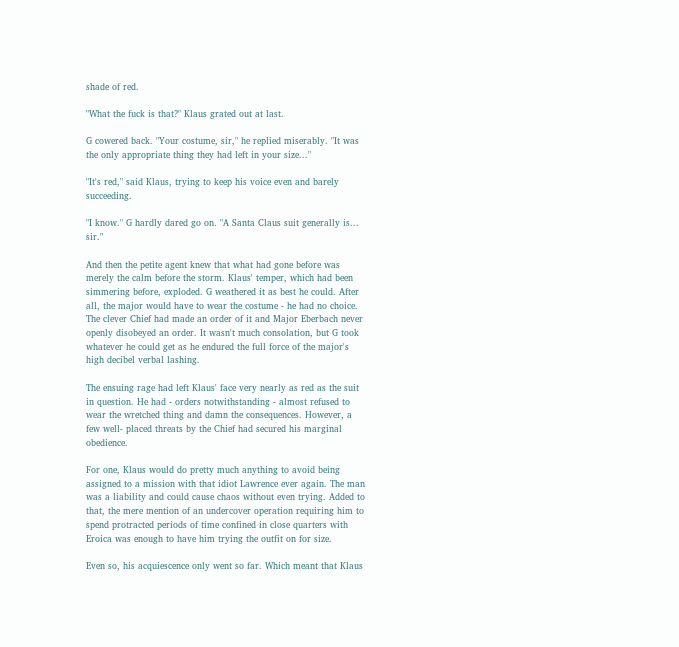shade of red.

"What the fuck is that?" Klaus grated out at last.

G cowered back. "Your costume, sir," he replied miserably. "It was the only appropriate thing they had left in your size..."

"It's red," said Klaus, trying to keep his voice even and barely succeeding.

"I know." G hardly dared go on. "A Santa Claus suit generally is... sir."

And then the petite agent knew that what had gone before was merely the calm before the storm. Klaus' temper, which had been simmering before, exploded. G weathered it as best he could. After all, the major would have to wear the costume - he had no choice. The clever Chief had made an order of it and Major Eberbach never openly disobeyed an order. It wasn't much consolation, but G took whatever he could get as he endured the full force of the major's high decibel verbal lashing.

The ensuing rage had left Klaus' face very nearly as red as the suit in question. He had - orders notwithstanding - almost refused to wear the wretched thing and damn the consequences. However, a few well- placed threats by the Chief had secured his marginal obedience.

For one, Klaus would do pretty much anything to avoid being assigned to a mission with that idiot Lawrence ever again. The man was a liability and could cause chaos without even trying. Added to that, the mere mention of an undercover operation requiring him to spend protracted periods of time confined in close quarters with Eroica was enough to have him trying the outfit on for size.

Even so, his acquiescence only went so far. Which meant that Klaus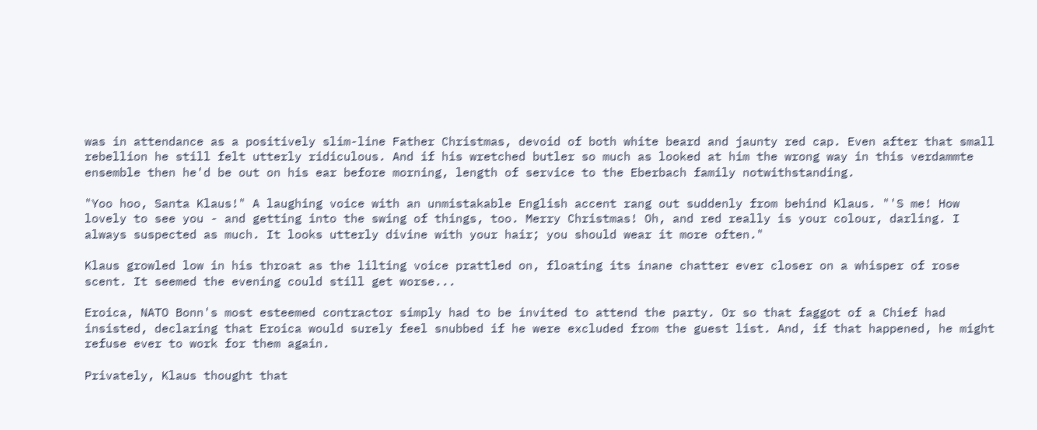was in attendance as a positively slim-line Father Christmas, devoid of both white beard and jaunty red cap. Even after that small rebellion he still felt utterly ridiculous. And if his wretched butler so much as looked at him the wrong way in this verdammte ensemble then he'd be out on his ear before morning, length of service to the Eberbach family notwithstanding.

"Yoo hoo, Santa Klaus!" A laughing voice with an unmistakable English accent rang out suddenly from behind Klaus. "'S me! How lovely to see you - and getting into the swing of things, too. Merry Christmas! Oh, and red really is your colour, darling. I always suspected as much. It looks utterly divine with your hair; you should wear it more often."

Klaus growled low in his throat as the lilting voice prattled on, floating its inane chatter ever closer on a whisper of rose scent. It seemed the evening could still get worse...

Eroica, NATO Bonn's most esteemed contractor simply had to be invited to attend the party. Or so that faggot of a Chief had insisted, declaring that Eroica would surely feel snubbed if he were excluded from the guest list. And, if that happened, he might refuse ever to work for them again.

Privately, Klaus thought that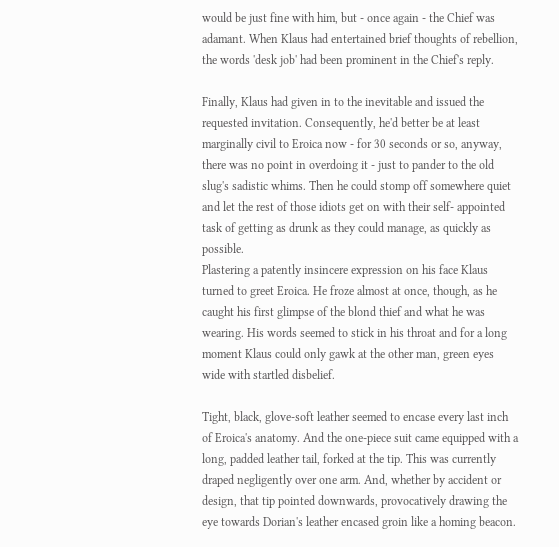would be just fine with him, but - once again - the Chief was adamant. When Klaus had entertained brief thoughts of rebellion, the words 'desk job' had been prominent in the Chief's reply.

Finally, Klaus had given in to the inevitable and issued the requested invitation. Consequently, he'd better be at least marginally civil to Eroica now - for 30 seconds or so, anyway, there was no point in overdoing it - just to pander to the old slug's sadistic whims. Then he could stomp off somewhere quiet and let the rest of those idiots get on with their self- appointed task of getting as drunk as they could manage, as quickly as possible.
Plastering a patently insincere expression on his face Klaus turned to greet Eroica. He froze almost at once, though, as he caught his first glimpse of the blond thief and what he was wearing. His words seemed to stick in his throat and for a long moment Klaus could only gawk at the other man, green eyes wide with startled disbelief.

Tight, black, glove-soft leather seemed to encase every last inch of Eroica's anatomy. And the one-piece suit came equipped with a long, padded leather tail, forked at the tip. This was currently draped negligently over one arm. And, whether by accident or design, that tip pointed downwards, provocatively drawing the eye towards Dorian's leather encased groin like a homing beacon.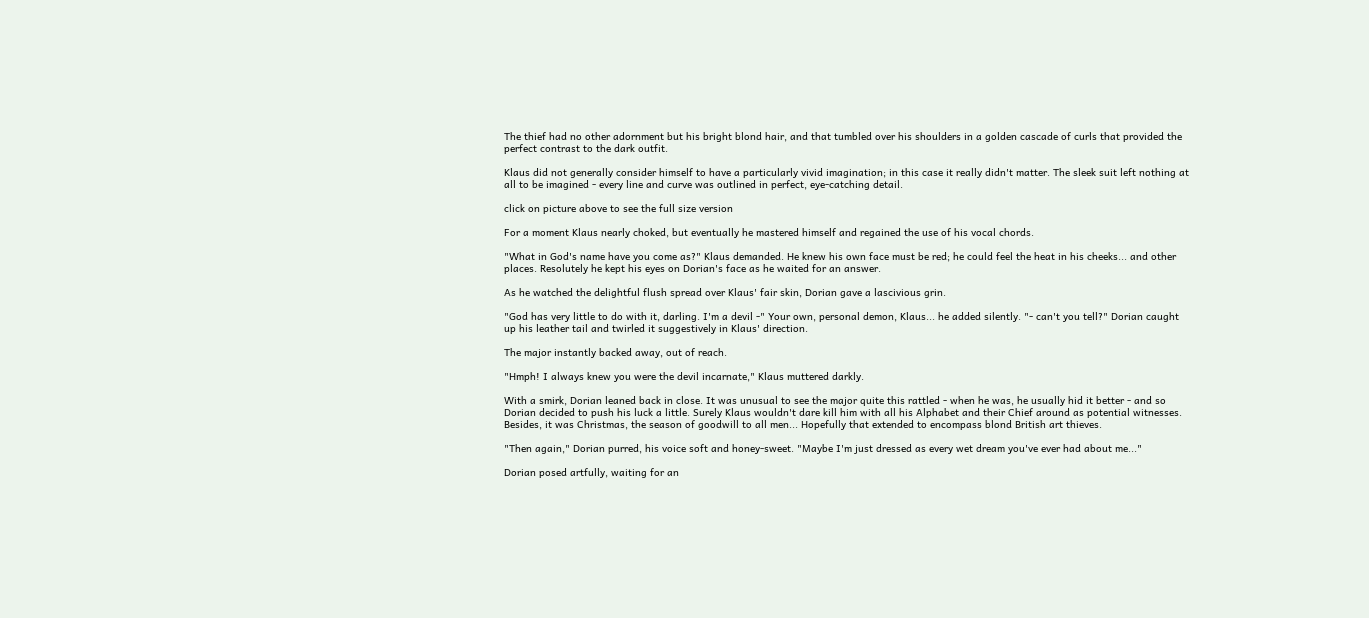The thief had no other adornment but his bright blond hair, and that tumbled over his shoulders in a golden cascade of curls that provided the perfect contrast to the dark outfit.

Klaus did not generally consider himself to have a particularly vivid imagination; in this case it really didn't matter. The sleek suit left nothing at all to be imagined - every line and curve was outlined in perfect, eye-catching detail.

click on picture above to see the full size version

For a moment Klaus nearly choked, but eventually he mastered himself and regained the use of his vocal chords.

"What in God's name have you come as?" Klaus demanded. He knew his own face must be red; he could feel the heat in his cheeks... and other places. Resolutely he kept his eyes on Dorian's face as he waited for an answer.

As he watched the delightful flush spread over Klaus' fair skin, Dorian gave a lascivious grin.

"God has very little to do with it, darling. I'm a devil -" Your own, personal demon, Klaus... he added silently. "- can't you tell?" Dorian caught up his leather tail and twirled it suggestively in Klaus' direction.

The major instantly backed away, out of reach.

"Hmph! I always knew you were the devil incarnate," Klaus muttered darkly.

With a smirk, Dorian leaned back in close. It was unusual to see the major quite this rattled - when he was, he usually hid it better - and so Dorian decided to push his luck a little. Surely Klaus wouldn't dare kill him with all his Alphabet and their Chief around as potential witnesses. Besides, it was Christmas, the season of goodwill to all men... Hopefully that extended to encompass blond British art thieves.

"Then again," Dorian purred, his voice soft and honey-sweet. "Maybe I'm just dressed as every wet dream you've ever had about me..."

Dorian posed artfully, waiting for an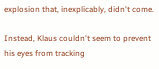explosion that, inexplicably, didn't come.

Instead, Klaus couldn't seem to prevent his eyes from tracking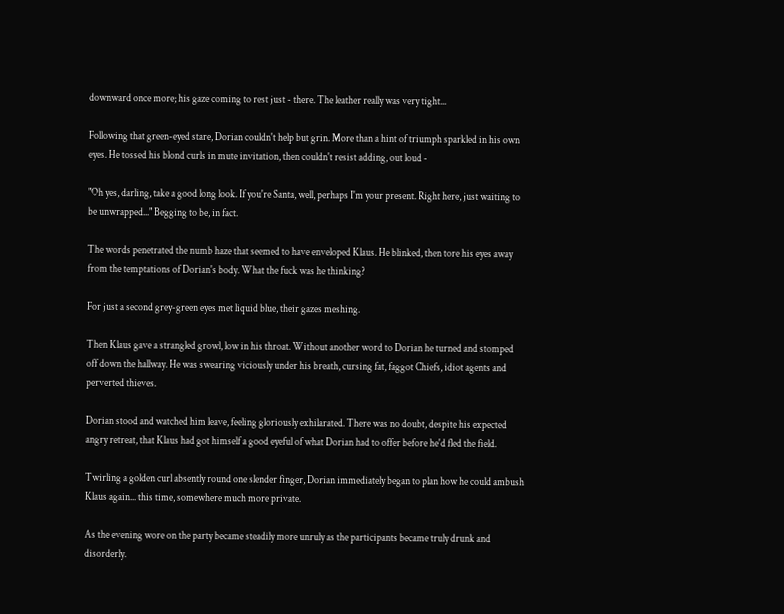downward once more; his gaze coming to rest just - there. The leather really was very tight...

Following that green-eyed stare, Dorian couldn't help but grin. More than a hint of triumph sparkled in his own eyes. He tossed his blond curls in mute invitation, then couldn't resist adding, out loud -

"Oh yes, darling, take a good long look. If you're Santa, well, perhaps I'm your present. Right here, just waiting to be unwrapped..." Begging to be, in fact.

The words penetrated the numb haze that seemed to have enveloped Klaus. He blinked, then tore his eyes away from the temptations of Dorian's body. What the fuck was he thinking?

For just a second grey-green eyes met liquid blue, their gazes meshing.

Then Klaus gave a strangled growl, low in his throat. Without another word to Dorian he turned and stomped off down the hallway. He was swearing viciously under his breath, cursing fat, faggot Chiefs, idiot agents and perverted thieves.

Dorian stood and watched him leave, feeling gloriously exhilarated. There was no doubt, despite his expected angry retreat, that Klaus had got himself a good eyeful of what Dorian had to offer before he'd fled the field.

Twirling a golden curl absently round one slender finger, Dorian immediately began to plan how he could ambush Klaus again... this time, somewhere much more private.

As the evening wore on the party became steadily more unruly as the participants became truly drunk and disorderly.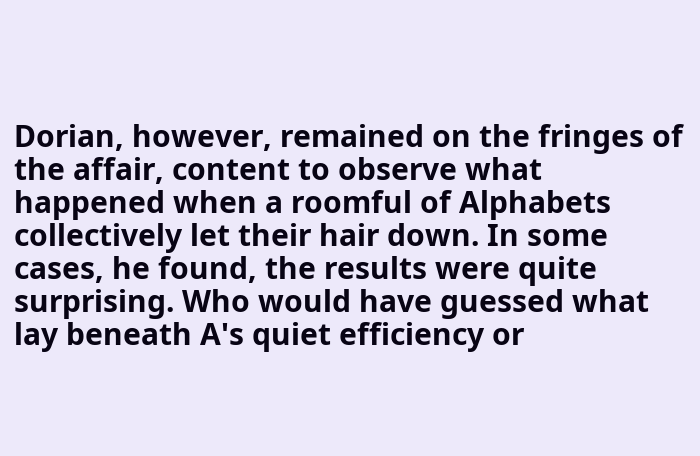Dorian, however, remained on the fringes of the affair, content to observe what happened when a roomful of Alphabets collectively let their hair down. In some cases, he found, the results were quite surprising. Who would have guessed what lay beneath A's quiet efficiency or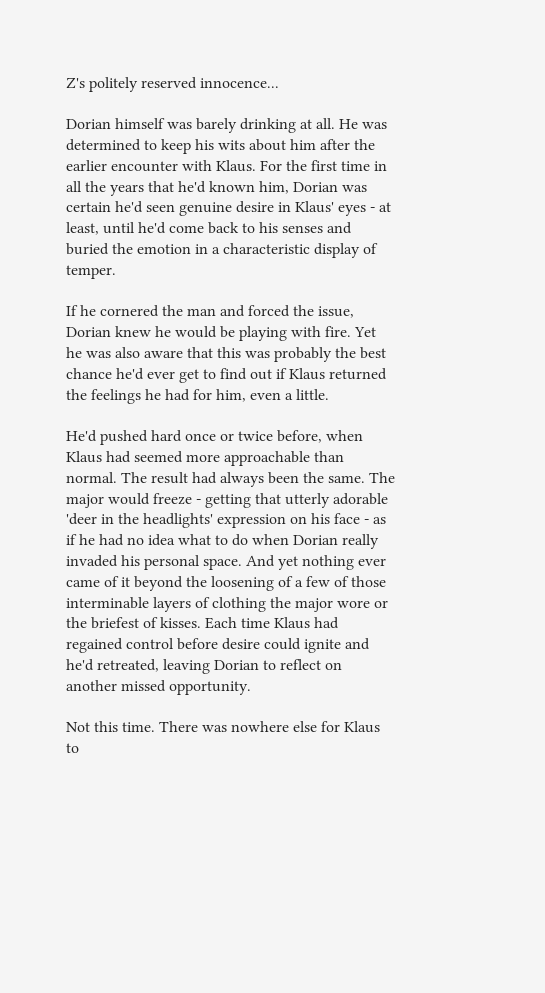Z's politely reserved innocence...

Dorian himself was barely drinking at all. He was determined to keep his wits about him after the earlier encounter with Klaus. For the first time in all the years that he'd known him, Dorian was certain he'd seen genuine desire in Klaus' eyes - at least, until he'd come back to his senses and buried the emotion in a characteristic display of temper.

If he cornered the man and forced the issue, Dorian knew he would be playing with fire. Yet he was also aware that this was probably the best chance he'd ever get to find out if Klaus returned the feelings he had for him, even a little.

He'd pushed hard once or twice before, when Klaus had seemed more approachable than normal. The result had always been the same. The major would freeze - getting that utterly adorable 'deer in the headlights' expression on his face - as if he had no idea what to do when Dorian really invaded his personal space. And yet nothing ever came of it beyond the loosening of a few of those interminable layers of clothing the major wore or the briefest of kisses. Each time Klaus had regained control before desire could ignite and he'd retreated, leaving Dorian to reflect on another missed opportunity.

Not this time. There was nowhere else for Klaus to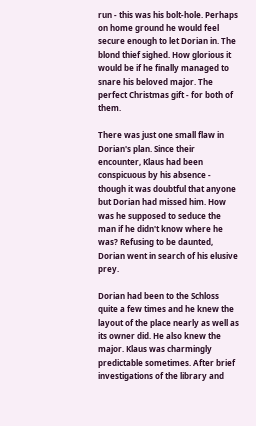run - this was his bolt-hole. Perhaps on home ground he would feel secure enough to let Dorian in. The blond thief sighed. How glorious it would be if he finally managed to snare his beloved major. The perfect Christmas gift - for both of them.

There was just one small flaw in Dorian's plan. Since their encounter, Klaus had been conspicuous by his absence - though it was doubtful that anyone but Dorian had missed him. How was he supposed to seduce the man if he didn't know where he was? Refusing to be daunted, Dorian went in search of his elusive prey.

Dorian had been to the Schloss quite a few times and he knew the layout of the place nearly as well as its owner did. He also knew the major. Klaus was charmingly predictable sometimes. After brief investigations of the library and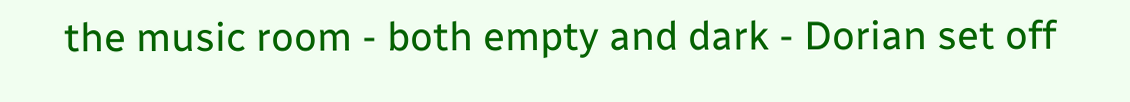the music room - both empty and dark - Dorian set off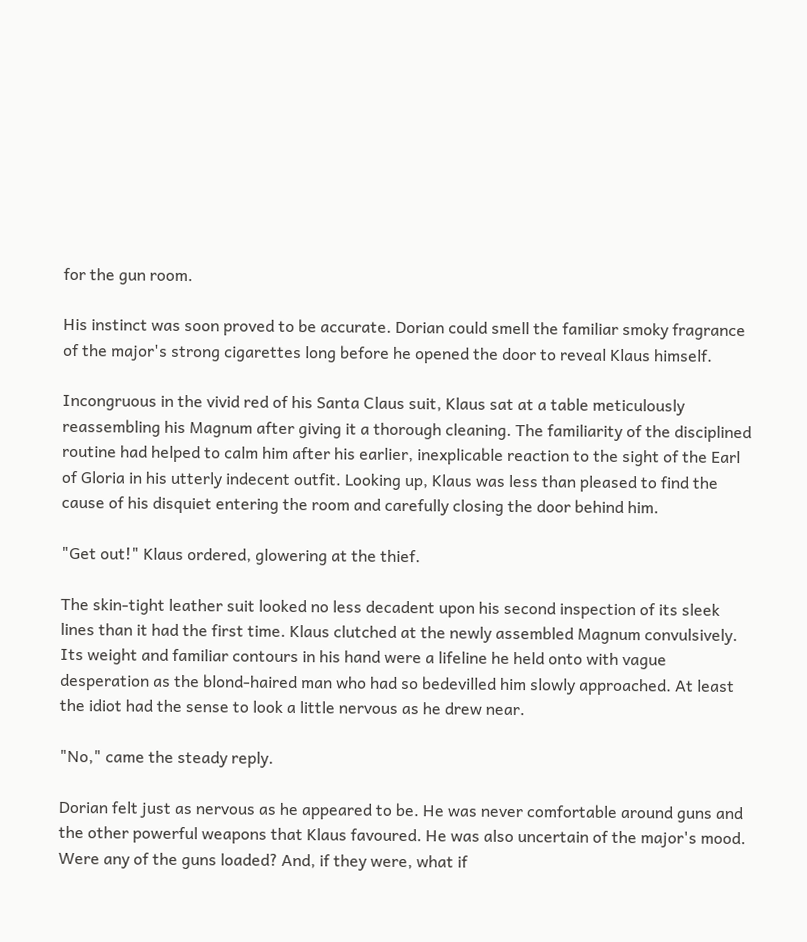for the gun room.

His instinct was soon proved to be accurate. Dorian could smell the familiar smoky fragrance of the major's strong cigarettes long before he opened the door to reveal Klaus himself.

Incongruous in the vivid red of his Santa Claus suit, Klaus sat at a table meticulously reassembling his Magnum after giving it a thorough cleaning. The familiarity of the disciplined routine had helped to calm him after his earlier, inexplicable reaction to the sight of the Earl of Gloria in his utterly indecent outfit. Looking up, Klaus was less than pleased to find the cause of his disquiet entering the room and carefully closing the door behind him.

"Get out!" Klaus ordered, glowering at the thief.

The skin-tight leather suit looked no less decadent upon his second inspection of its sleek lines than it had the first time. Klaus clutched at the newly assembled Magnum convulsively. Its weight and familiar contours in his hand were a lifeline he held onto with vague desperation as the blond-haired man who had so bedevilled him slowly approached. At least the idiot had the sense to look a little nervous as he drew near.

"No," came the steady reply.

Dorian felt just as nervous as he appeared to be. He was never comfortable around guns and the other powerful weapons that Klaus favoured. He was also uncertain of the major's mood. Were any of the guns loaded? And, if they were, what if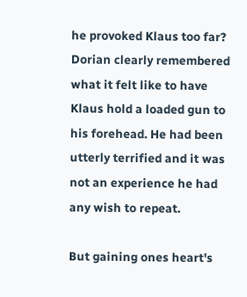he provoked Klaus too far? Dorian clearly remembered what it felt like to have Klaus hold a loaded gun to his forehead. He had been utterly terrified and it was not an experience he had any wish to repeat.

But gaining ones heart's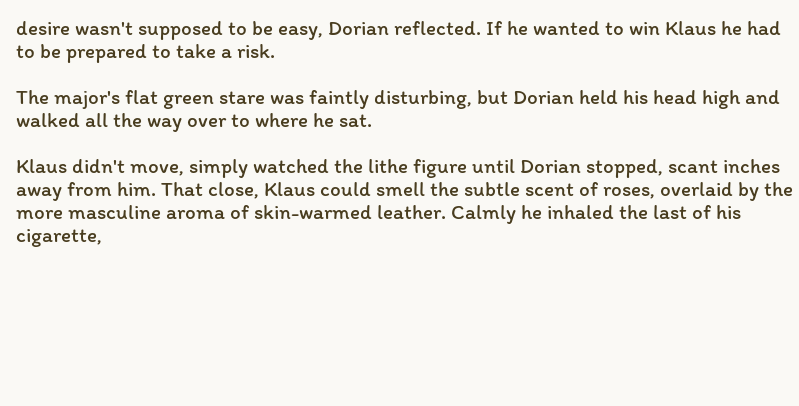desire wasn't supposed to be easy, Dorian reflected. If he wanted to win Klaus he had to be prepared to take a risk.

The major's flat green stare was faintly disturbing, but Dorian held his head high and walked all the way over to where he sat.

Klaus didn't move, simply watched the lithe figure until Dorian stopped, scant inches away from him. That close, Klaus could smell the subtle scent of roses, overlaid by the more masculine aroma of skin-warmed leather. Calmly he inhaled the last of his cigarette,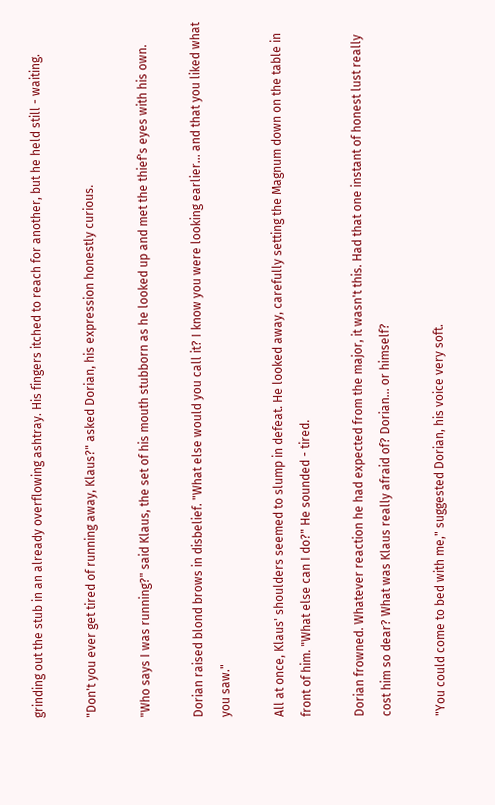grinding out the stub in an already overflowing ashtray. His fingers itched to reach for another, but he held still - waiting.

"Don't you ever get tired of running away, Klaus?" asked Dorian, his expression honestly curious.

"Who says I was running?" said Klaus, the set of his mouth stubborn as he looked up and met the thief's eyes with his own.

Dorian raised blond brows in disbelief. "What else would you call it? I know you were looking earlier... and that you liked what you saw."

All at once, Klaus' shoulders seemed to slump in defeat. He looked away, carefully setting the Magnum down on the table in front of him. "What else can I do?" He sounded - tired.

Dorian frowned. Whatever reaction he had expected from the major, it wasn't this. Had that one instant of honest lust really cost him so dear? What was Klaus really afraid of? Dorian... or himself?

"You could come to bed with me," suggested Dorian, his voice very soft.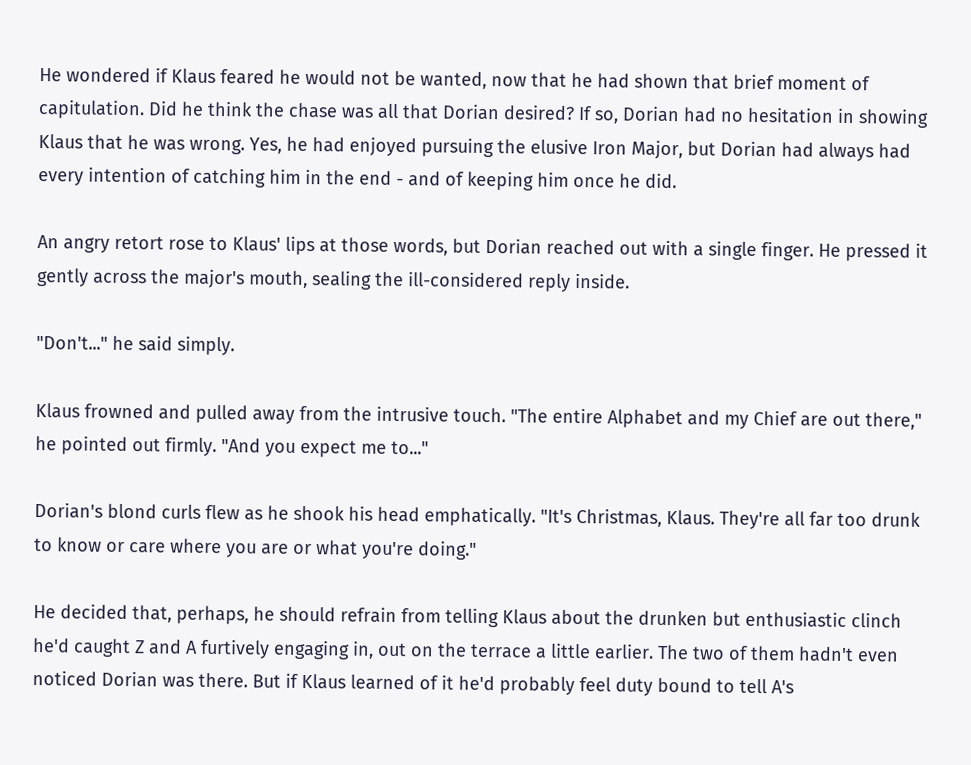He wondered if Klaus feared he would not be wanted, now that he had shown that brief moment of capitulation. Did he think the chase was all that Dorian desired? If so, Dorian had no hesitation in showing Klaus that he was wrong. Yes, he had enjoyed pursuing the elusive Iron Major, but Dorian had always had every intention of catching him in the end - and of keeping him once he did.

An angry retort rose to Klaus' lips at those words, but Dorian reached out with a single finger. He pressed it gently across the major's mouth, sealing the ill-considered reply inside.

"Don't..." he said simply.

Klaus frowned and pulled away from the intrusive touch. "The entire Alphabet and my Chief are out there," he pointed out firmly. "And you expect me to..."

Dorian's blond curls flew as he shook his head emphatically. "It's Christmas, Klaus. They're all far too drunk to know or care where you are or what you're doing."

He decided that, perhaps, he should refrain from telling Klaus about the drunken but enthusiastic clinch he'd caught Z and A furtively engaging in, out on the terrace a little earlier. The two of them hadn't even noticed Dorian was there. But if Klaus learned of it he'd probably feel duty bound to tell A's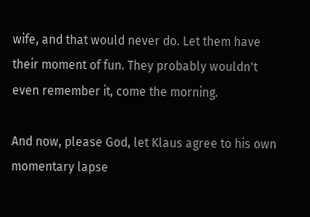wife, and that would never do. Let them have their moment of fun. They probably wouldn't even remember it, come the morning.

And now, please God, let Klaus agree to his own momentary lapse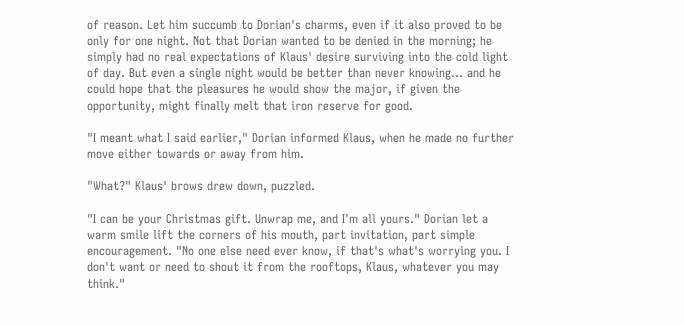of reason. Let him succumb to Dorian's charms, even if it also proved to be only for one night. Not that Dorian wanted to be denied in the morning; he simply had no real expectations of Klaus' desire surviving into the cold light of day. But even a single night would be better than never knowing... and he could hope that the pleasures he would show the major, if given the opportunity, might finally melt that iron reserve for good.

"I meant what I said earlier," Dorian informed Klaus, when he made no further move either towards or away from him.

"What?" Klaus' brows drew down, puzzled.

"I can be your Christmas gift. Unwrap me, and I'm all yours." Dorian let a warm smile lift the corners of his mouth, part invitation, part simple encouragement. "No one else need ever know, if that's what's worrying you. I don't want or need to shout it from the rooftops, Klaus, whatever you may think."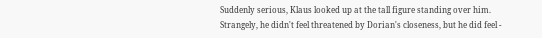Suddenly serious, Klaus looked up at the tall figure standing over him. Strangely, he didn't feel threatened by Dorian's closeness, but he did feel -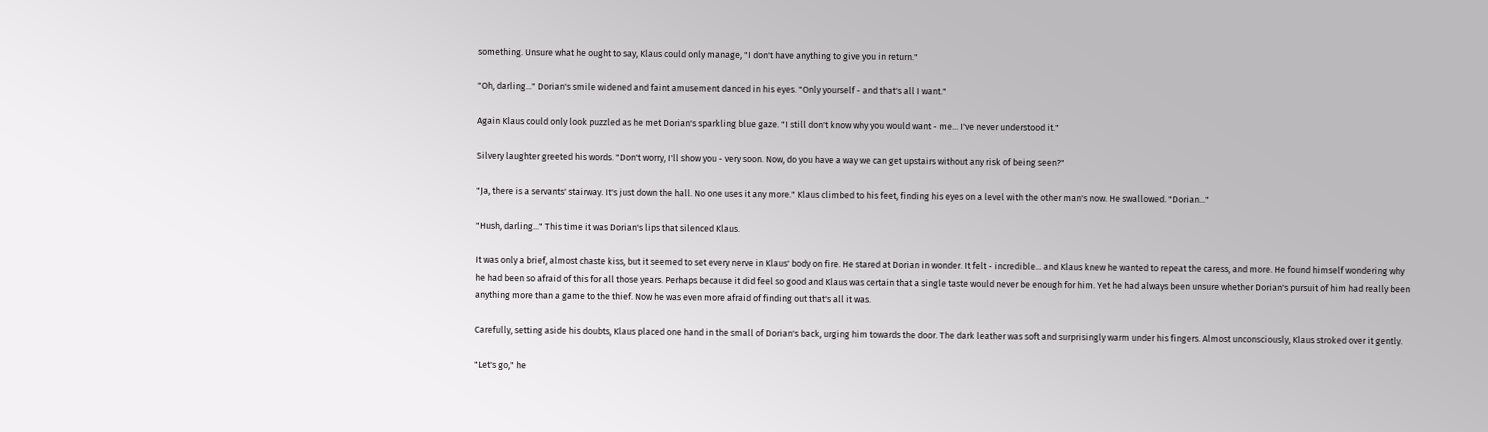something. Unsure what he ought to say, Klaus could only manage, "I don't have anything to give you in return."

"Oh, darling..." Dorian's smile widened and faint amusement danced in his eyes. "Only yourself - and that's all I want."

Again Klaus could only look puzzled as he met Dorian's sparkling blue gaze. "I still don't know why you would want - me... I've never understood it."

Silvery laughter greeted his words. "Don't worry, I'll show you - very soon. Now, do you have a way we can get upstairs without any risk of being seen?"

"Ja, there is a servants' stairway. It's just down the hall. No one uses it any more." Klaus climbed to his feet, finding his eyes on a level with the other man's now. He swallowed. "Dorian..."

"Hush, darling..." This time it was Dorian's lips that silenced Klaus.

It was only a brief, almost chaste kiss, but it seemed to set every nerve in Klaus' body on fire. He stared at Dorian in wonder. It felt - incredible... and Klaus knew he wanted to repeat the caress, and more. He found himself wondering why he had been so afraid of this for all those years. Perhaps because it did feel so good and Klaus was certain that a single taste would never be enough for him. Yet he had always been unsure whether Dorian's pursuit of him had really been anything more than a game to the thief. Now he was even more afraid of finding out that's all it was.

Carefully, setting aside his doubts, Klaus placed one hand in the small of Dorian's back, urging him towards the door. The dark leather was soft and surprisingly warm under his fingers. Almost unconsciously, Klaus stroked over it gently.

"Let's go," he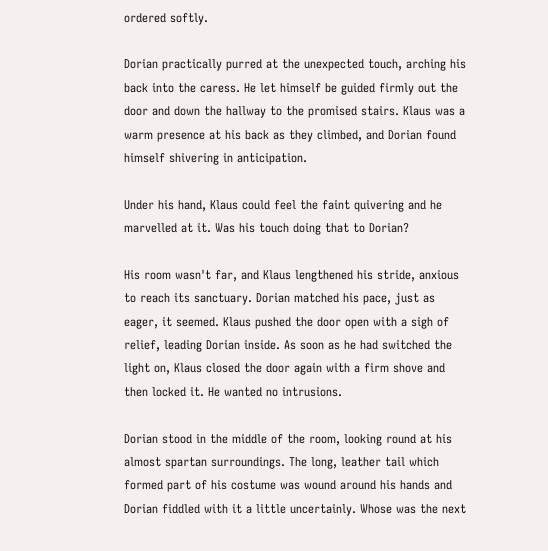ordered softly.

Dorian practically purred at the unexpected touch, arching his back into the caress. He let himself be guided firmly out the door and down the hallway to the promised stairs. Klaus was a warm presence at his back as they climbed, and Dorian found himself shivering in anticipation.

Under his hand, Klaus could feel the faint quivering and he marvelled at it. Was his touch doing that to Dorian?

His room wasn't far, and Klaus lengthened his stride, anxious to reach its sanctuary. Dorian matched his pace, just as eager, it seemed. Klaus pushed the door open with a sigh of relief, leading Dorian inside. As soon as he had switched the light on, Klaus closed the door again with a firm shove and then locked it. He wanted no intrusions.

Dorian stood in the middle of the room, looking round at his almost spartan surroundings. The long, leather tail which formed part of his costume was wound around his hands and Dorian fiddled with it a little uncertainly. Whose was the next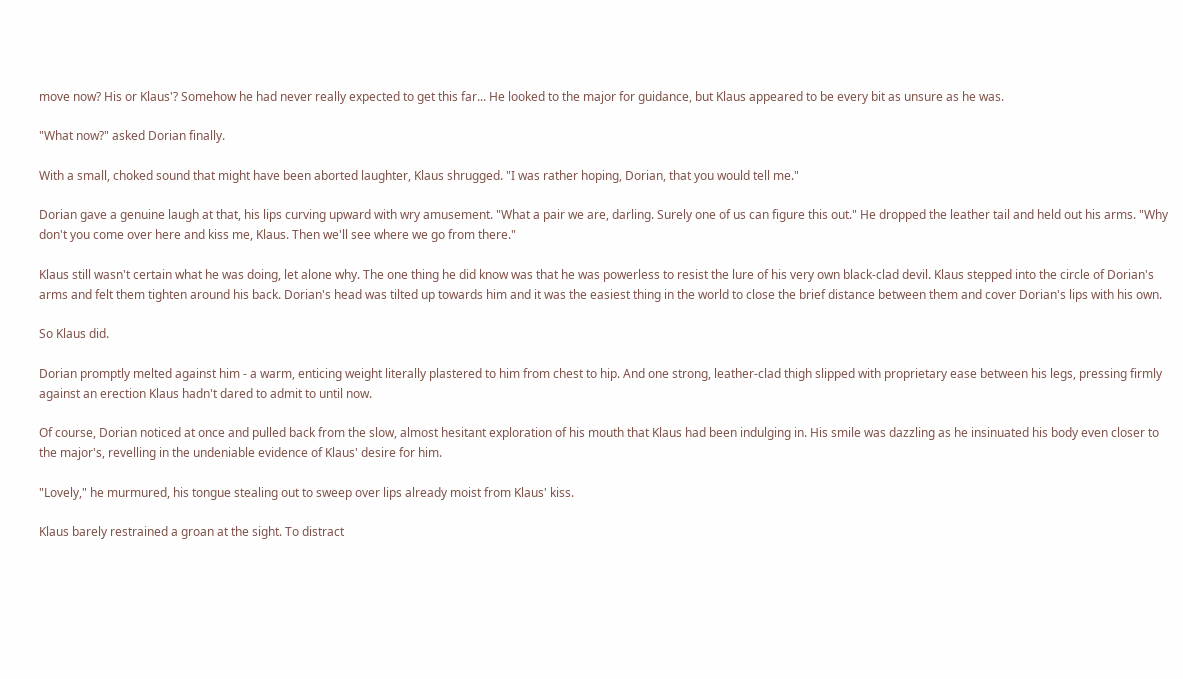move now? His or Klaus'? Somehow he had never really expected to get this far... He looked to the major for guidance, but Klaus appeared to be every bit as unsure as he was.

"What now?" asked Dorian finally.

With a small, choked sound that might have been aborted laughter, Klaus shrugged. "I was rather hoping, Dorian, that you would tell me."

Dorian gave a genuine laugh at that, his lips curving upward with wry amusement. "What a pair we are, darling. Surely one of us can figure this out." He dropped the leather tail and held out his arms. "Why don't you come over here and kiss me, Klaus. Then we'll see where we go from there."

Klaus still wasn't certain what he was doing, let alone why. The one thing he did know was that he was powerless to resist the lure of his very own black-clad devil. Klaus stepped into the circle of Dorian's arms and felt them tighten around his back. Dorian's head was tilted up towards him and it was the easiest thing in the world to close the brief distance between them and cover Dorian's lips with his own.

So Klaus did.

Dorian promptly melted against him - a warm, enticing weight literally plastered to him from chest to hip. And one strong, leather-clad thigh slipped with proprietary ease between his legs, pressing firmly against an erection Klaus hadn't dared to admit to until now.

Of course, Dorian noticed at once and pulled back from the slow, almost hesitant exploration of his mouth that Klaus had been indulging in. His smile was dazzling as he insinuated his body even closer to the major's, revelling in the undeniable evidence of Klaus' desire for him.

"Lovely," he murmured, his tongue stealing out to sweep over lips already moist from Klaus' kiss.

Klaus barely restrained a groan at the sight. To distract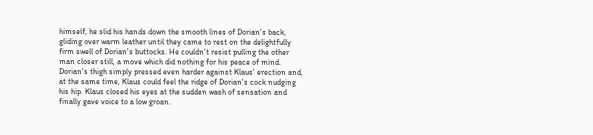himself, he slid his hands down the smooth lines of Dorian's back, gliding over warm leather until they came to rest on the delightfully firm swell of Dorian's buttocks. He couldn't resist pulling the other man closer still, a move which did nothing for his peace of mind. Dorian's thigh simply pressed even harder against Klaus' erection and, at the same time, Klaus could feel the ridge of Dorian's cock nudging his hip. Klaus closed his eyes at the sudden wash of sensation and finally gave voice to a low groan.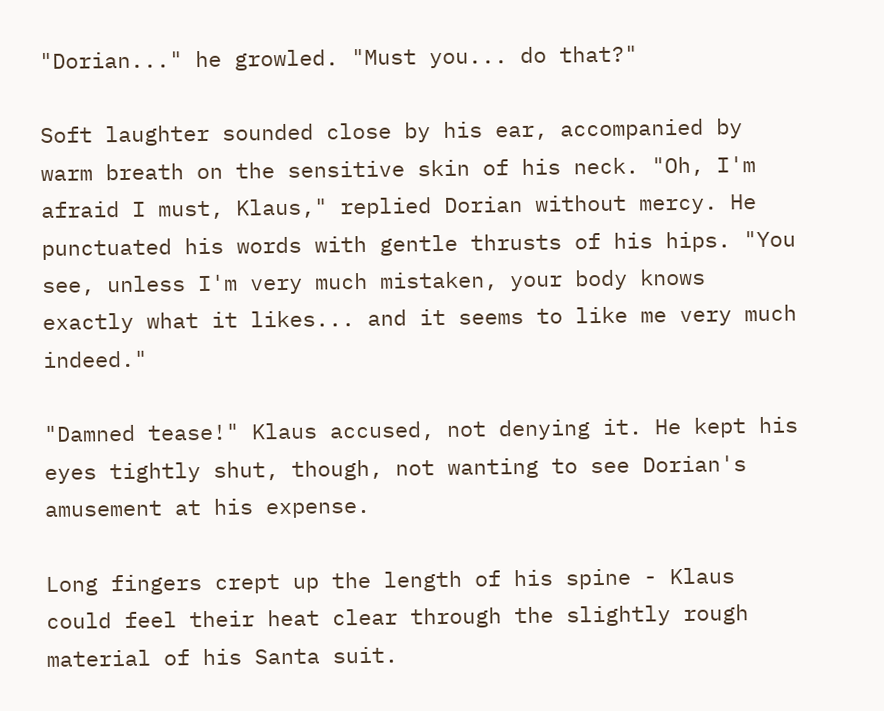"Dorian..." he growled. "Must you... do that?"

Soft laughter sounded close by his ear, accompanied by warm breath on the sensitive skin of his neck. "Oh, I'm afraid I must, Klaus," replied Dorian without mercy. He punctuated his words with gentle thrusts of his hips. "You see, unless I'm very much mistaken, your body knows exactly what it likes... and it seems to like me very much indeed."

"Damned tease!" Klaus accused, not denying it. He kept his eyes tightly shut, though, not wanting to see Dorian's amusement at his expense.

Long fingers crept up the length of his spine - Klaus could feel their heat clear through the slightly rough material of his Santa suit.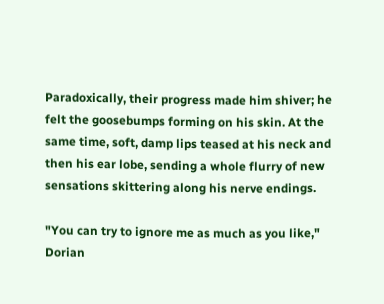Paradoxically, their progress made him shiver; he felt the goosebumps forming on his skin. At the same time, soft, damp lips teased at his neck and then his ear lobe, sending a whole flurry of new sensations skittering along his nerve endings.

"You can try to ignore me as much as you like," Dorian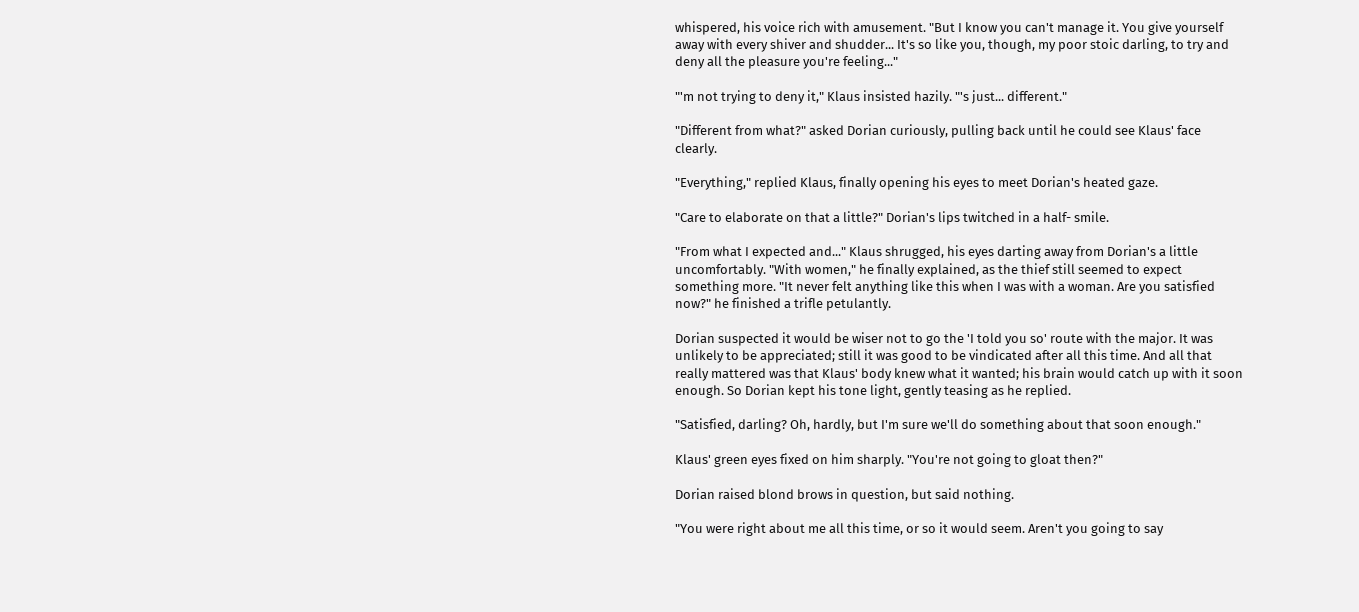whispered, his voice rich with amusement. "But I know you can't manage it. You give yourself away with every shiver and shudder... It's so like you, though, my poor stoic darling, to try and deny all the pleasure you're feeling..."

"'m not trying to deny it," Klaus insisted hazily. "'s just... different."

"Different from what?" asked Dorian curiously, pulling back until he could see Klaus' face clearly.

"Everything," replied Klaus, finally opening his eyes to meet Dorian's heated gaze.

"Care to elaborate on that a little?" Dorian's lips twitched in a half- smile.

"From what I expected and..." Klaus shrugged, his eyes darting away from Dorian's a little uncomfortably. "With women," he finally explained, as the thief still seemed to expect something more. "It never felt anything like this when I was with a woman. Are you satisfied now?" he finished a trifle petulantly.

Dorian suspected it would be wiser not to go the 'I told you so' route with the major. It was unlikely to be appreciated; still it was good to be vindicated after all this time. And all that really mattered was that Klaus' body knew what it wanted; his brain would catch up with it soon enough. So Dorian kept his tone light, gently teasing as he replied.

"Satisfied, darling? Oh, hardly, but I'm sure we'll do something about that soon enough."

Klaus' green eyes fixed on him sharply. "You're not going to gloat then?"

Dorian raised blond brows in question, but said nothing.

"You were right about me all this time, or so it would seem. Aren't you going to say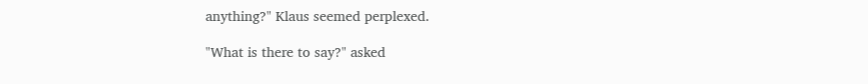anything?" Klaus seemed perplexed.

"What is there to say?" asked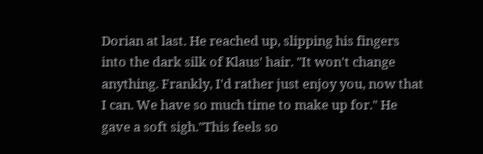Dorian at last. He reached up, slipping his fingers into the dark silk of Klaus' hair. "It won't change anything. Frankly, I'd rather just enjoy you, now that I can. We have so much time to make up for." He gave a soft sigh."This feels so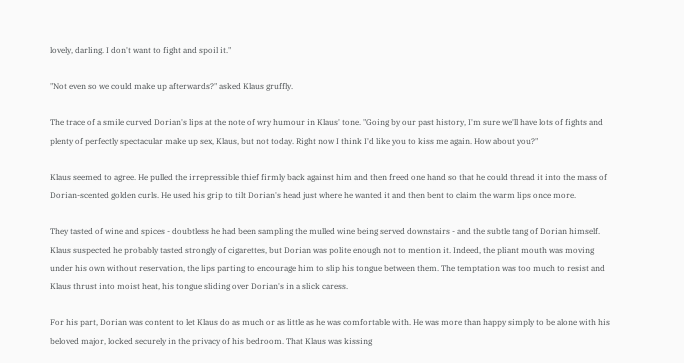lovely, darling. I don't want to fight and spoil it."

"Not even so we could make up afterwards?" asked Klaus gruffly.

The trace of a smile curved Dorian's lips at the note of wry humour in Klaus' tone. "Going by our past history, I'm sure we'll have lots of fights and plenty of perfectly spectacular make up sex, Klaus, but not today. Right now I think I'd like you to kiss me again. How about you?"

Klaus seemed to agree. He pulled the irrepressible thief firmly back against him and then freed one hand so that he could thread it into the mass of Dorian-scented golden curls. He used his grip to tilt Dorian's head just where he wanted it and then bent to claim the warm lips once more.

They tasted of wine and spices - doubtless he had been sampling the mulled wine being served downstairs - and the subtle tang of Dorian himself. Klaus suspected he probably tasted strongly of cigarettes, but Dorian was polite enough not to mention it. Indeed, the pliant mouth was moving under his own without reservation, the lips parting to encourage him to slip his tongue between them. The temptation was too much to resist and Klaus thrust into moist heat, his tongue sliding over Dorian's in a slick caress.

For his part, Dorian was content to let Klaus do as much or as little as he was comfortable with. He was more than happy simply to be alone with his beloved major, locked securely in the privacy of his bedroom. That Klaus was kissing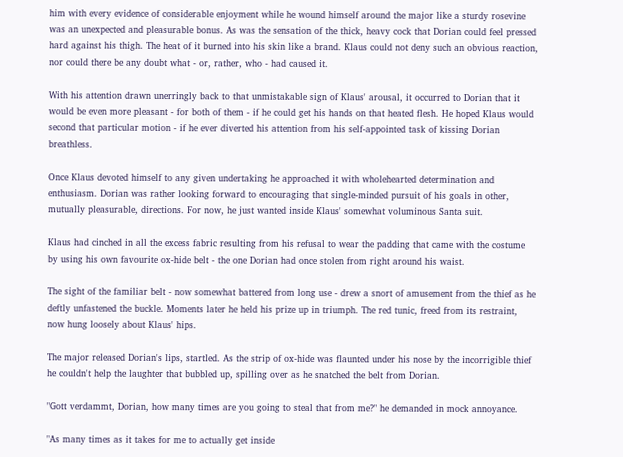him with every evidence of considerable enjoyment while he wound himself around the major like a sturdy rosevine was an unexpected and pleasurable bonus. As was the sensation of the thick, heavy cock that Dorian could feel pressed hard against his thigh. The heat of it burned into his skin like a brand. Klaus could not deny such an obvious reaction, nor could there be any doubt what - or, rather, who - had caused it.

With his attention drawn unerringly back to that unmistakable sign of Klaus' arousal, it occurred to Dorian that it would be even more pleasant - for both of them - if he could get his hands on that heated flesh. He hoped Klaus would second that particular motion - if he ever diverted his attention from his self-appointed task of kissing Dorian breathless.

Once Klaus devoted himself to any given undertaking he approached it with wholehearted determination and enthusiasm. Dorian was rather looking forward to encouraging that single-minded pursuit of his goals in other, mutually pleasurable, directions. For now, he just wanted inside Klaus' somewhat voluminous Santa suit.

Klaus had cinched in all the excess fabric resulting from his refusal to wear the padding that came with the costume by using his own favourite ox-hide belt - the one Dorian had once stolen from right around his waist.

The sight of the familiar belt - now somewhat battered from long use - drew a snort of amusement from the thief as he deftly unfastened the buckle. Moments later he held his prize up in triumph. The red tunic, freed from its restraint, now hung loosely about Klaus' hips.

The major released Dorian's lips, startled. As the strip of ox-hide was flaunted under his nose by the incorrigible thief he couldn't help the laughter that bubbled up, spilling over as he snatched the belt from Dorian.

"Gott verdammt, Dorian, how many times are you going to steal that from me?" he demanded in mock annoyance.

"As many times as it takes for me to actually get inside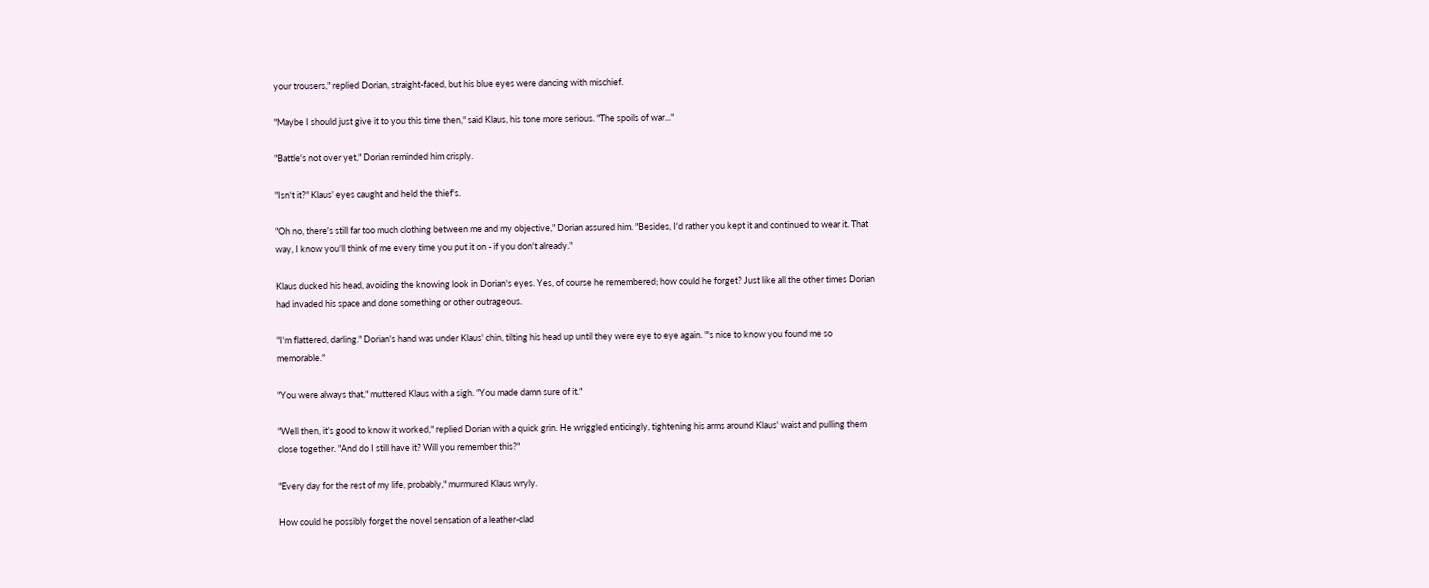your trousers," replied Dorian, straight-faced, but his blue eyes were dancing with mischief.

"Maybe I should just give it to you this time then," said Klaus, his tone more serious. "The spoils of war..."

"Battle's not over yet," Dorian reminded him crisply.

"Isn't it?" Klaus' eyes caught and held the thief's.

"Oh no, there's still far too much clothing between me and my objective," Dorian assured him. "Besides, I'd rather you kept it and continued to wear it. That way, I know you'll think of me every time you put it on - if you don't already."

Klaus ducked his head, avoiding the knowing look in Dorian's eyes. Yes, of course he remembered; how could he forget? Just like all the other times Dorian had invaded his space and done something or other outrageous.

"I'm flattered, darling." Dorian's hand was under Klaus' chin, tilting his head up until they were eye to eye again. "'s nice to know you found me so memorable."

"You were always that," muttered Klaus with a sigh. "You made damn sure of it."

"Well then, it's good to know it worked," replied Dorian with a quick grin. He wriggled enticingly, tightening his arms around Klaus' waist and pulling them close together. "And do I still have it? Will you remember this?"

"Every day for the rest of my life, probably," murmured Klaus wryly.

How could he possibly forget the novel sensation of a leather-clad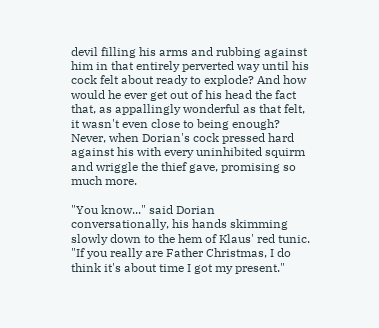devil filling his arms and rubbing against him in that entirely perverted way until his cock felt about ready to explode? And how would he ever get out of his head the fact that, as appallingly wonderful as that felt, it wasn't even close to being enough? Never, when Dorian's cock pressed hard against his with every uninhibited squirm and wriggle the thief gave, promising so much more.

"You know..." said Dorian conversationally, his hands skimming slowly down to the hem of Klaus' red tunic. "If you really are Father Christmas, I do think it's about time I got my present."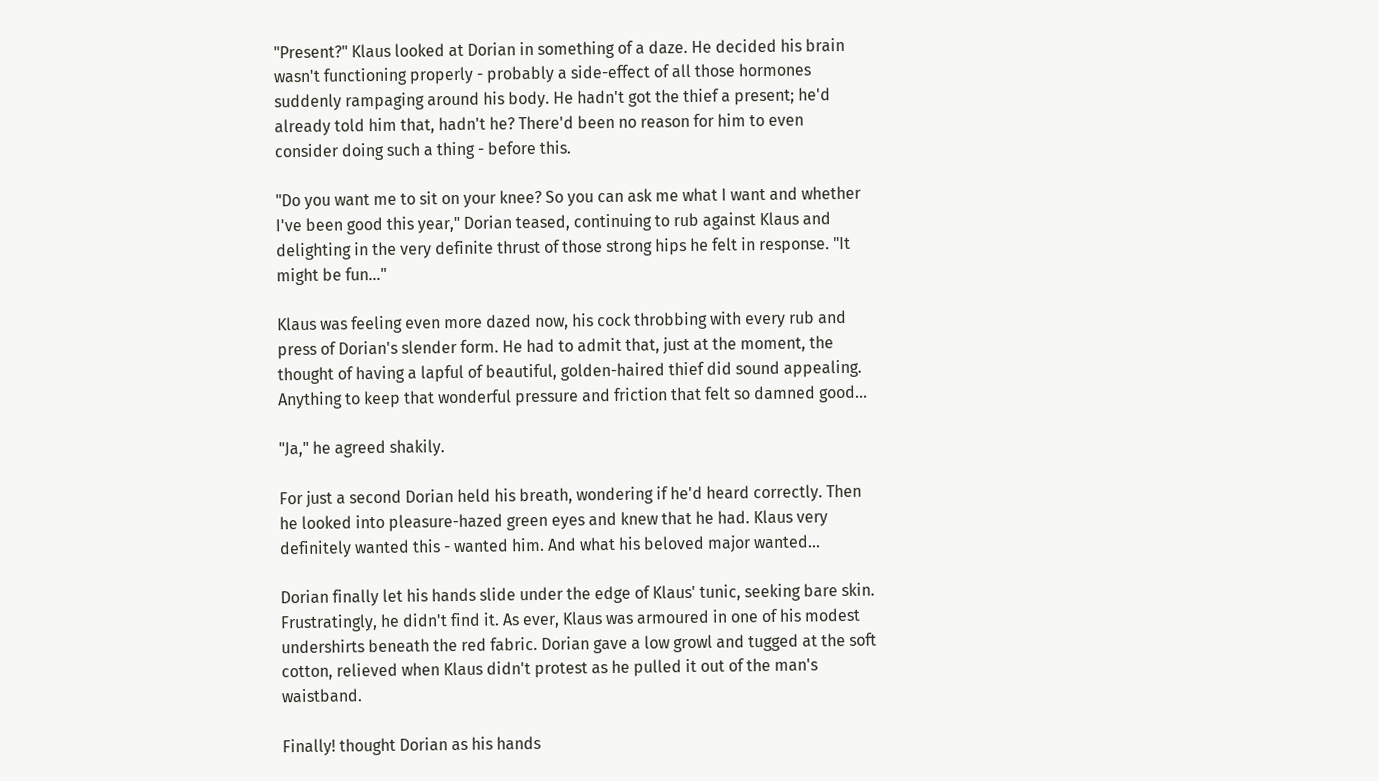"Present?" Klaus looked at Dorian in something of a daze. He decided his brain wasn't functioning properly - probably a side-effect of all those hormones suddenly rampaging around his body. He hadn't got the thief a present; he'd already told him that, hadn't he? There'd been no reason for him to even consider doing such a thing - before this.

"Do you want me to sit on your knee? So you can ask me what I want and whether I've been good this year," Dorian teased, continuing to rub against Klaus and delighting in the very definite thrust of those strong hips he felt in response. "It might be fun..."

Klaus was feeling even more dazed now, his cock throbbing with every rub and press of Dorian's slender form. He had to admit that, just at the moment, the thought of having a lapful of beautiful, golden-haired thief did sound appealing. Anything to keep that wonderful pressure and friction that felt so damned good...

"Ja," he agreed shakily.

For just a second Dorian held his breath, wondering if he'd heard correctly. Then he looked into pleasure-hazed green eyes and knew that he had. Klaus very definitely wanted this - wanted him. And what his beloved major wanted...

Dorian finally let his hands slide under the edge of Klaus' tunic, seeking bare skin. Frustratingly, he didn't find it. As ever, Klaus was armoured in one of his modest undershirts beneath the red fabric. Dorian gave a low growl and tugged at the soft cotton, relieved when Klaus didn't protest as he pulled it out of the man's waistband.

Finally! thought Dorian as his hands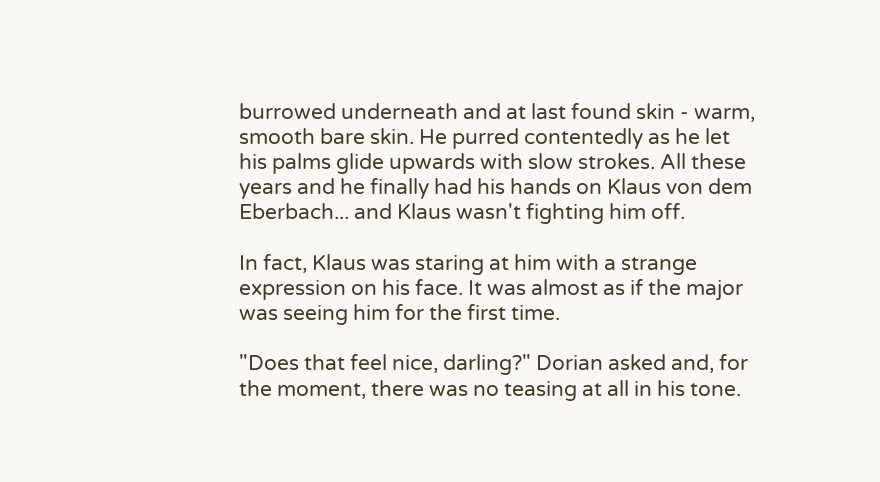burrowed underneath and at last found skin - warm, smooth bare skin. He purred contentedly as he let his palms glide upwards with slow strokes. All these years and he finally had his hands on Klaus von dem Eberbach... and Klaus wasn't fighting him off.

In fact, Klaus was staring at him with a strange expression on his face. It was almost as if the major was seeing him for the first time.

"Does that feel nice, darling?" Dorian asked and, for the moment, there was no teasing at all in his tone.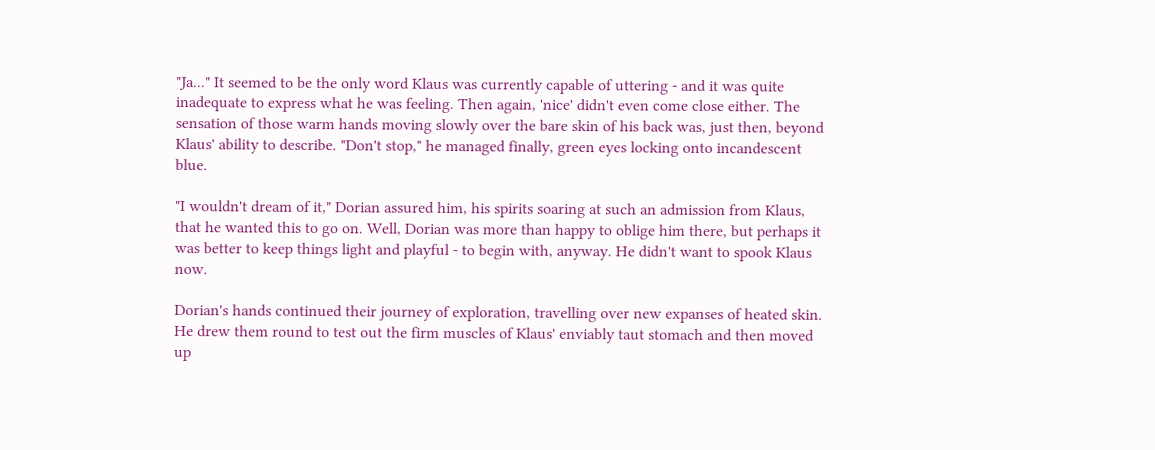"Ja..." It seemed to be the only word Klaus was currently capable of uttering - and it was quite inadequate to express what he was feeling. Then again, 'nice' didn't even come close either. The sensation of those warm hands moving slowly over the bare skin of his back was, just then, beyond Klaus' ability to describe. "Don't stop," he managed finally, green eyes locking onto incandescent blue.

"I wouldn't dream of it," Dorian assured him, his spirits soaring at such an admission from Klaus, that he wanted this to go on. Well, Dorian was more than happy to oblige him there, but perhaps it was better to keep things light and playful - to begin with, anyway. He didn't want to spook Klaus now.

Dorian's hands continued their journey of exploration, travelling over new expanses of heated skin. He drew them round to test out the firm muscles of Klaus' enviably taut stomach and then moved up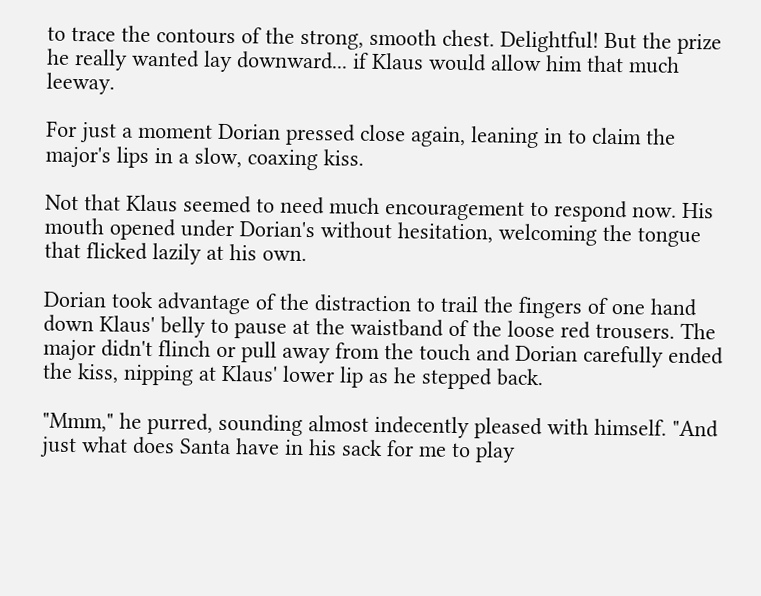to trace the contours of the strong, smooth chest. Delightful! But the prize he really wanted lay downward... if Klaus would allow him that much leeway.

For just a moment Dorian pressed close again, leaning in to claim the major's lips in a slow, coaxing kiss.

Not that Klaus seemed to need much encouragement to respond now. His mouth opened under Dorian's without hesitation, welcoming the tongue that flicked lazily at his own.

Dorian took advantage of the distraction to trail the fingers of one hand down Klaus' belly to pause at the waistband of the loose red trousers. The major didn't flinch or pull away from the touch and Dorian carefully ended the kiss, nipping at Klaus' lower lip as he stepped back.

"Mmm," he purred, sounding almost indecently pleased with himself. "And just what does Santa have in his sack for me to play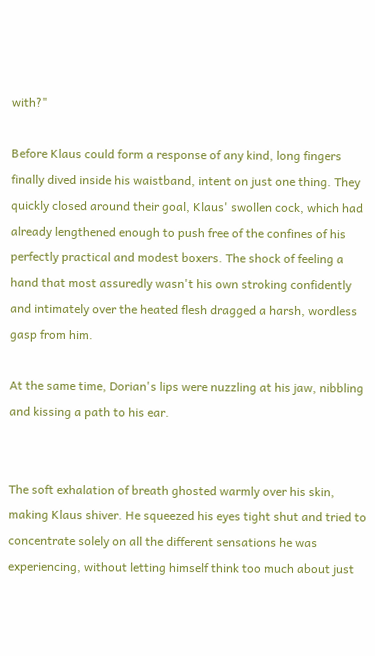with?"

Before Klaus could form a response of any kind, long fingers finally dived inside his waistband, intent on just one thing. They quickly closed around their goal, Klaus' swollen cock, which had already lengthened enough to push free of the confines of his perfectly practical and modest boxers. The shock of feeling a hand that most assuredly wasn't his own stroking confidently and intimately over the heated flesh dragged a harsh, wordless gasp from him.

At the same time, Dorian's lips were nuzzling at his jaw, nibbling and kissing a path to his ear.


The soft exhalation of breath ghosted warmly over his skin, making Klaus shiver. He squeezed his eyes tight shut and tried to concentrate solely on all the different sensations he was experiencing, without letting himself think too much about just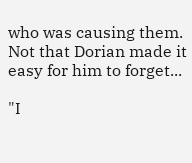who was causing them. Not that Dorian made it easy for him to forget...

"I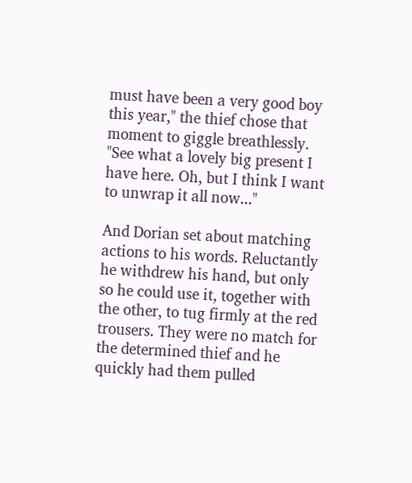must have been a very good boy this year," the thief chose that moment to giggle breathlessly. "See what a lovely big present I have here. Oh, but I think I want to unwrap it all now..."

And Dorian set about matching actions to his words. Reluctantly he withdrew his hand, but only so he could use it, together with the other, to tug firmly at the red trousers. They were no match for the determined thief and he quickly had them pulled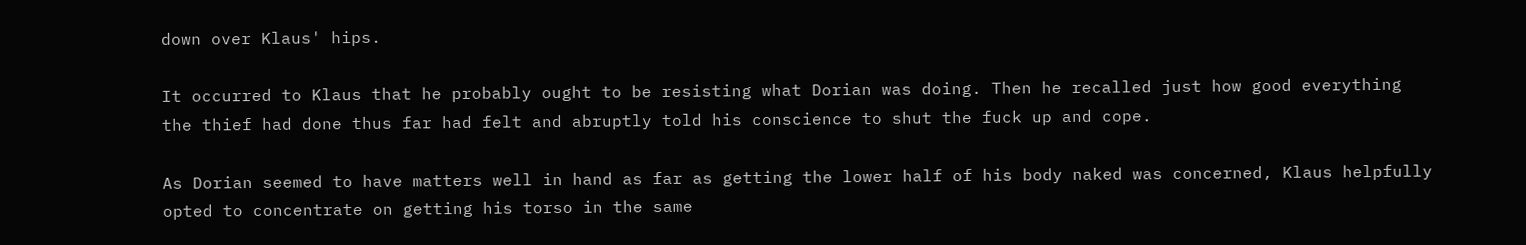down over Klaus' hips.

It occurred to Klaus that he probably ought to be resisting what Dorian was doing. Then he recalled just how good everything the thief had done thus far had felt and abruptly told his conscience to shut the fuck up and cope.

As Dorian seemed to have matters well in hand as far as getting the lower half of his body naked was concerned, Klaus helpfully opted to concentrate on getting his torso in the same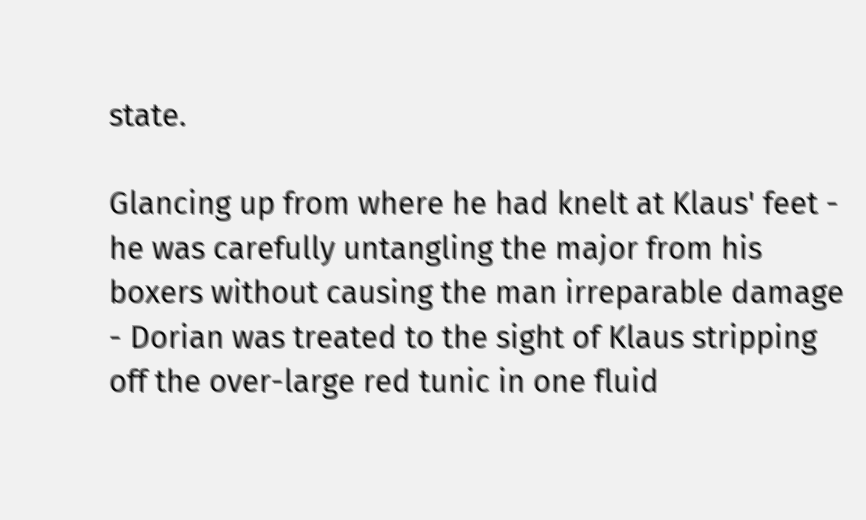state.

Glancing up from where he had knelt at Klaus' feet - he was carefully untangling the major from his boxers without causing the man irreparable damage - Dorian was treated to the sight of Klaus stripping off the over-large red tunic in one fluid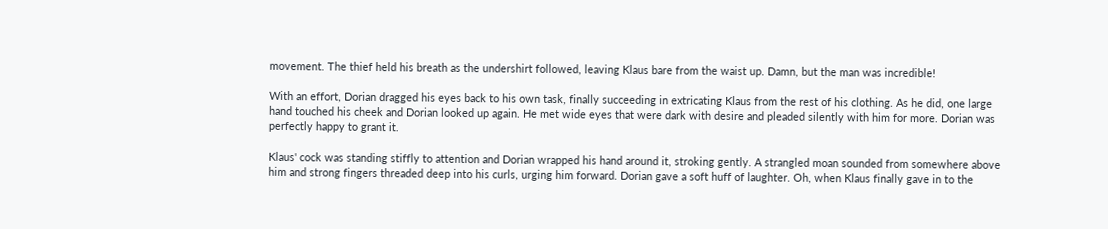movement. The thief held his breath as the undershirt followed, leaving Klaus bare from the waist up. Damn, but the man was incredible!

With an effort, Dorian dragged his eyes back to his own task, finally succeeding in extricating Klaus from the rest of his clothing. As he did, one large hand touched his cheek and Dorian looked up again. He met wide eyes that were dark with desire and pleaded silently with him for more. Dorian was perfectly happy to grant it.

Klaus' cock was standing stiffly to attention and Dorian wrapped his hand around it, stroking gently. A strangled moan sounded from somewhere above him and strong fingers threaded deep into his curls, urging him forward. Dorian gave a soft huff of laughter. Oh, when Klaus finally gave in to the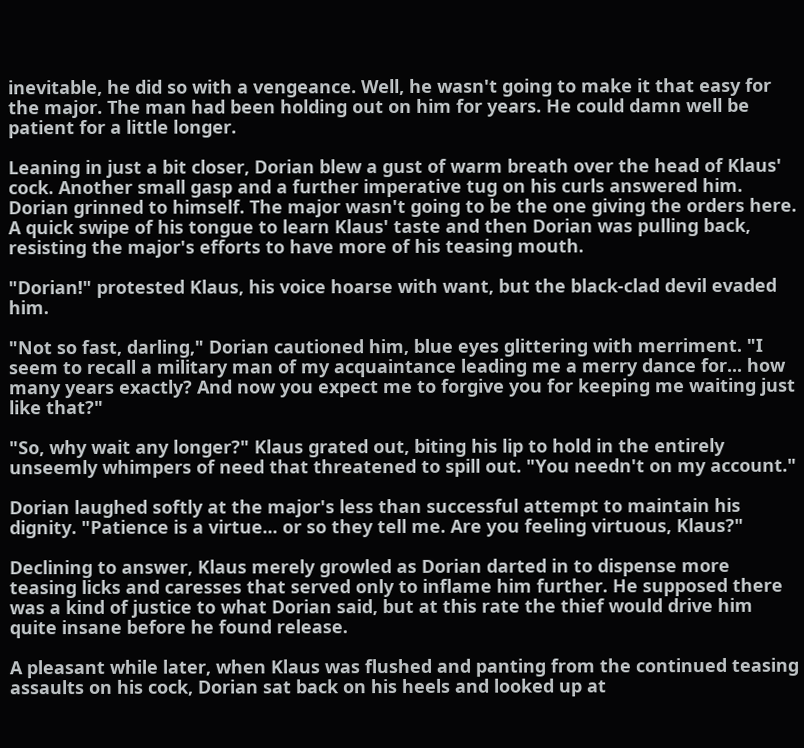inevitable, he did so with a vengeance. Well, he wasn't going to make it that easy for the major. The man had been holding out on him for years. He could damn well be patient for a little longer.

Leaning in just a bit closer, Dorian blew a gust of warm breath over the head of Klaus' cock. Another small gasp and a further imperative tug on his curls answered him. Dorian grinned to himself. The major wasn't going to be the one giving the orders here. A quick swipe of his tongue to learn Klaus' taste and then Dorian was pulling back, resisting the major's efforts to have more of his teasing mouth.

"Dorian!" protested Klaus, his voice hoarse with want, but the black-clad devil evaded him.

"Not so fast, darling," Dorian cautioned him, blue eyes glittering with merriment. "I seem to recall a military man of my acquaintance leading me a merry dance for... how many years exactly? And now you expect me to forgive you for keeping me waiting just like that?"

"So, why wait any longer?" Klaus grated out, biting his lip to hold in the entirely unseemly whimpers of need that threatened to spill out. "You needn't on my account."

Dorian laughed softly at the major's less than successful attempt to maintain his dignity. "Patience is a virtue... or so they tell me. Are you feeling virtuous, Klaus?"

Declining to answer, Klaus merely growled as Dorian darted in to dispense more teasing licks and caresses that served only to inflame him further. He supposed there was a kind of justice to what Dorian said, but at this rate the thief would drive him quite insane before he found release.

A pleasant while later, when Klaus was flushed and panting from the continued teasing assaults on his cock, Dorian sat back on his heels and looked up at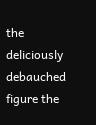the deliciously debauched figure the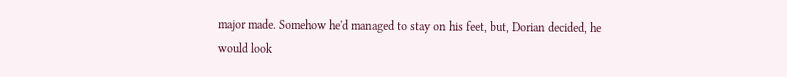major made. Somehow he'd managed to stay on his feet, but, Dorian decided, he would look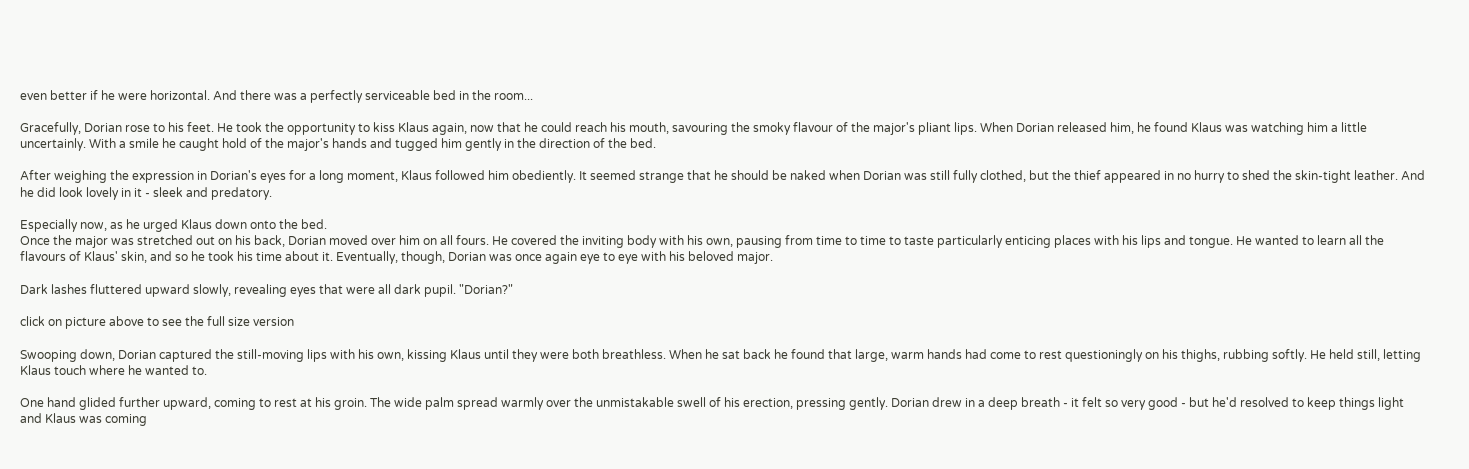even better if he were horizontal. And there was a perfectly serviceable bed in the room...

Gracefully, Dorian rose to his feet. He took the opportunity to kiss Klaus again, now that he could reach his mouth, savouring the smoky flavour of the major's pliant lips. When Dorian released him, he found Klaus was watching him a little uncertainly. With a smile he caught hold of the major's hands and tugged him gently in the direction of the bed.

After weighing the expression in Dorian's eyes for a long moment, Klaus followed him obediently. It seemed strange that he should be naked when Dorian was still fully clothed, but the thief appeared in no hurry to shed the skin-tight leather. And he did look lovely in it - sleek and predatory.

Especially now, as he urged Klaus down onto the bed.
Once the major was stretched out on his back, Dorian moved over him on all fours. He covered the inviting body with his own, pausing from time to time to taste particularly enticing places with his lips and tongue. He wanted to learn all the flavours of Klaus' skin, and so he took his time about it. Eventually, though, Dorian was once again eye to eye with his beloved major.

Dark lashes fluttered upward slowly, revealing eyes that were all dark pupil. "Dorian?"

click on picture above to see the full size version

Swooping down, Dorian captured the still-moving lips with his own, kissing Klaus until they were both breathless. When he sat back he found that large, warm hands had come to rest questioningly on his thighs, rubbing softly. He held still, letting Klaus touch where he wanted to.

One hand glided further upward, coming to rest at his groin. The wide palm spread warmly over the unmistakable swell of his erection, pressing gently. Dorian drew in a deep breath - it felt so very good - but he'd resolved to keep things light and Klaus was coming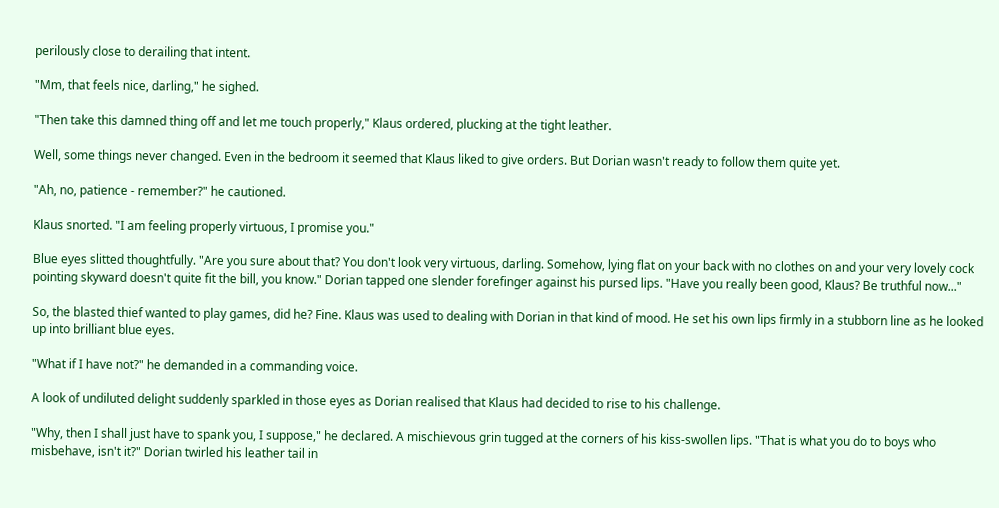perilously close to derailing that intent.

"Mm, that feels nice, darling," he sighed.

"Then take this damned thing off and let me touch properly," Klaus ordered, plucking at the tight leather.

Well, some things never changed. Even in the bedroom it seemed that Klaus liked to give orders. But Dorian wasn't ready to follow them quite yet.

"Ah, no, patience - remember?" he cautioned.

Klaus snorted. "I am feeling properly virtuous, I promise you."

Blue eyes slitted thoughtfully. "Are you sure about that? You don't look very virtuous, darling. Somehow, lying flat on your back with no clothes on and your very lovely cock pointing skyward doesn't quite fit the bill, you know." Dorian tapped one slender forefinger against his pursed lips. "Have you really been good, Klaus? Be truthful now..."

So, the blasted thief wanted to play games, did he? Fine. Klaus was used to dealing with Dorian in that kind of mood. He set his own lips firmly in a stubborn line as he looked up into brilliant blue eyes.

"What if I have not?" he demanded in a commanding voice.

A look of undiluted delight suddenly sparkled in those eyes as Dorian realised that Klaus had decided to rise to his challenge.

"Why, then I shall just have to spank you, I suppose," he declared. A mischievous grin tugged at the corners of his kiss-swollen lips. "That is what you do to boys who misbehave, isn't it?" Dorian twirled his leather tail in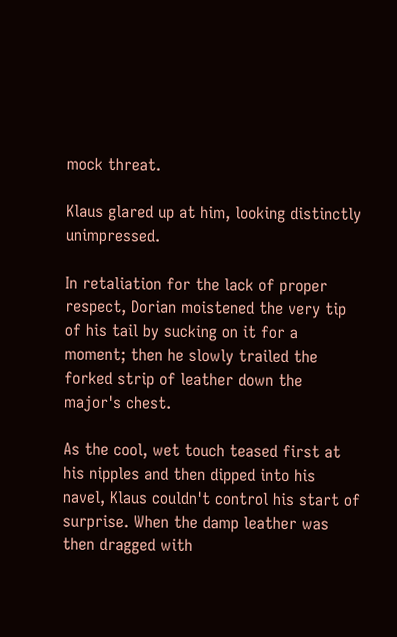mock threat.

Klaus glared up at him, looking distinctly unimpressed.

In retaliation for the lack of proper respect, Dorian moistened the very tip of his tail by sucking on it for a moment; then he slowly trailed the forked strip of leather down the major's chest.

As the cool, wet touch teased first at his nipples and then dipped into his navel, Klaus couldn't control his start of surprise. When the damp leather was then dragged with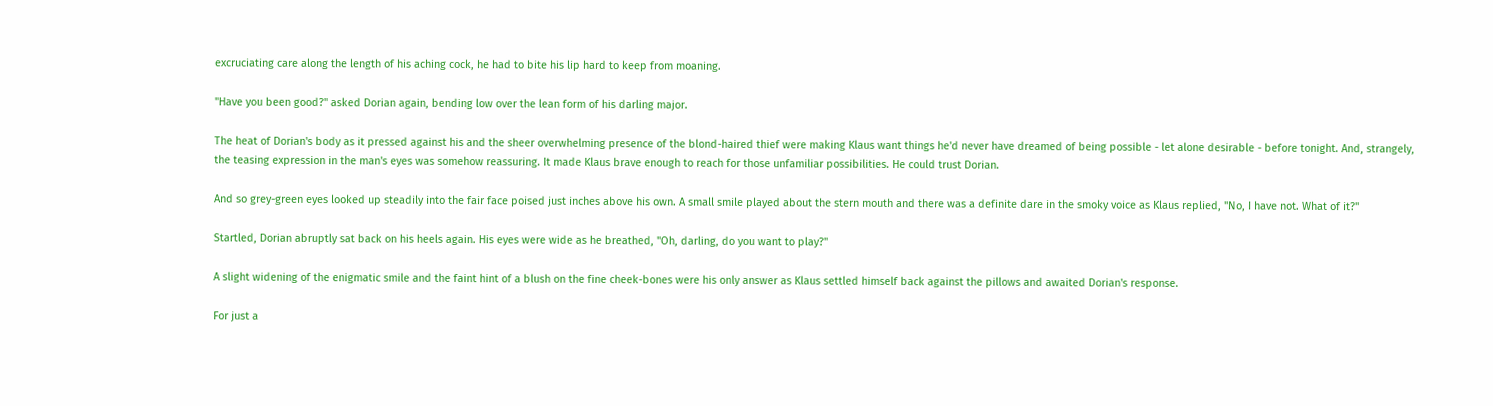excruciating care along the length of his aching cock, he had to bite his lip hard to keep from moaning.

"Have you been good?" asked Dorian again, bending low over the lean form of his darling major.

The heat of Dorian's body as it pressed against his and the sheer overwhelming presence of the blond-haired thief were making Klaus want things he'd never have dreamed of being possible - let alone desirable - before tonight. And, strangely, the teasing expression in the man's eyes was somehow reassuring. It made Klaus brave enough to reach for those unfamiliar possibilities. He could trust Dorian.

And so grey-green eyes looked up steadily into the fair face poised just inches above his own. A small smile played about the stern mouth and there was a definite dare in the smoky voice as Klaus replied, "No, I have not. What of it?"

Startled, Dorian abruptly sat back on his heels again. His eyes were wide as he breathed, "Oh, darling, do you want to play?"

A slight widening of the enigmatic smile and the faint hint of a blush on the fine cheek-bones were his only answer as Klaus settled himself back against the pillows and awaited Dorian's response.

For just a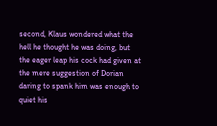second, Klaus wondered what the hell he thought he was doing, but the eager leap his cock had given at the mere suggestion of Dorian daring to spank him was enough to quiet his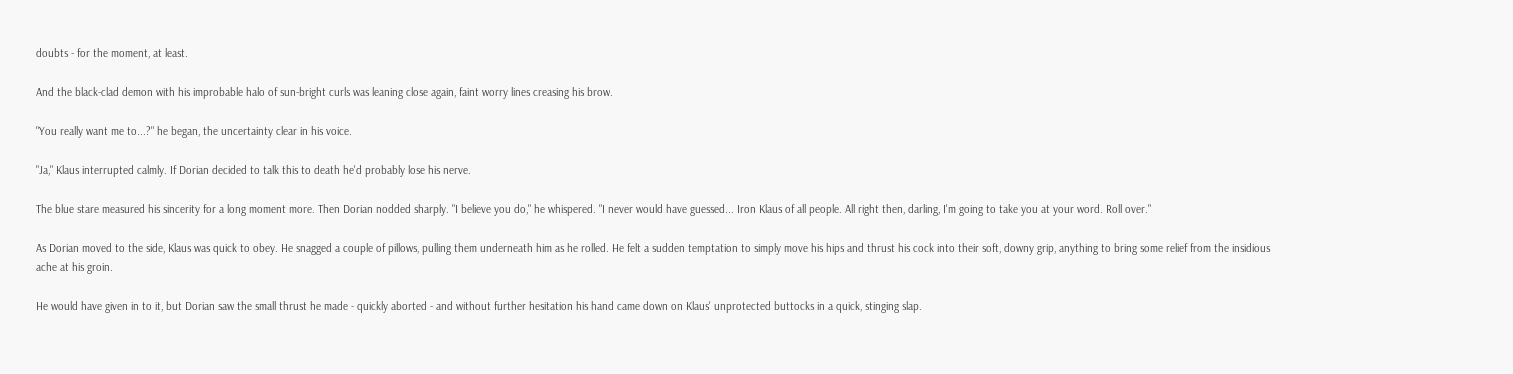doubts - for the moment, at least.

And the black-clad demon with his improbable halo of sun-bright curls was leaning close again, faint worry lines creasing his brow.

"You really want me to...?" he began, the uncertainty clear in his voice.

"Ja," Klaus interrupted calmly. If Dorian decided to talk this to death he'd probably lose his nerve.

The blue stare measured his sincerity for a long moment more. Then Dorian nodded sharply. "I believe you do," he whispered. "I never would have guessed... Iron Klaus of all people. All right then, darling, I'm going to take you at your word. Roll over."

As Dorian moved to the side, Klaus was quick to obey. He snagged a couple of pillows, pulling them underneath him as he rolled. He felt a sudden temptation to simply move his hips and thrust his cock into their soft, downy grip, anything to bring some relief from the insidious ache at his groin.

He would have given in to it, but Dorian saw the small thrust he made - quickly aborted - and without further hesitation his hand came down on Klaus' unprotected buttocks in a quick, stinging slap.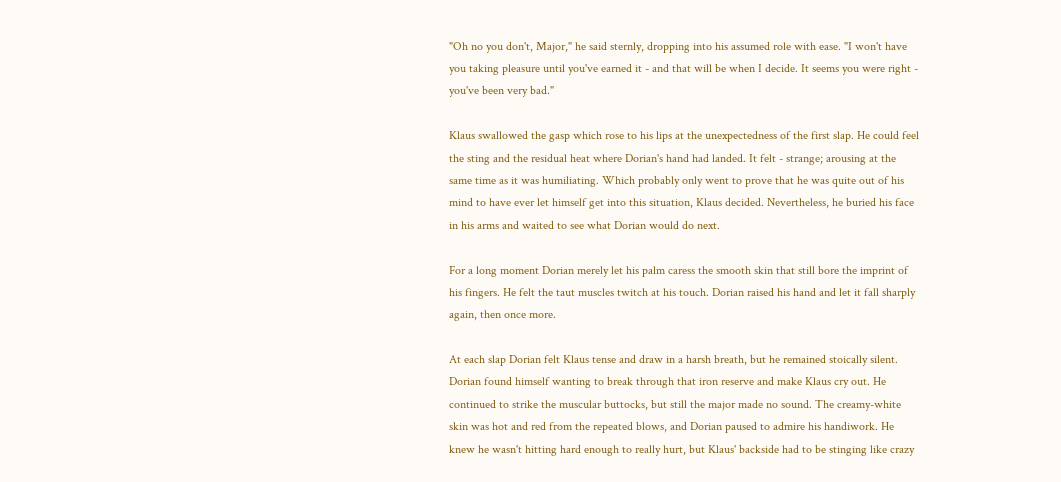"Oh no you don't, Major," he said sternly, dropping into his assumed role with ease. "I won't have you taking pleasure until you've earned it - and that will be when I decide. It seems you were right - you've been very bad."

Klaus swallowed the gasp which rose to his lips at the unexpectedness of the first slap. He could feel the sting and the residual heat where Dorian's hand had landed. It felt - strange; arousing at the same time as it was humiliating. Which probably only went to prove that he was quite out of his mind to have ever let himself get into this situation, Klaus decided. Nevertheless, he buried his face in his arms and waited to see what Dorian would do next.

For a long moment Dorian merely let his palm caress the smooth skin that still bore the imprint of his fingers. He felt the taut muscles twitch at his touch. Dorian raised his hand and let it fall sharply again, then once more.

At each slap Dorian felt Klaus tense and draw in a harsh breath, but he remained stoically silent. Dorian found himself wanting to break through that iron reserve and make Klaus cry out. He continued to strike the muscular buttocks, but still the major made no sound. The creamy-white skin was hot and red from the repeated blows, and Dorian paused to admire his handiwork. He knew he wasn't hitting hard enough to really hurt, but Klaus' backside had to be stinging like crazy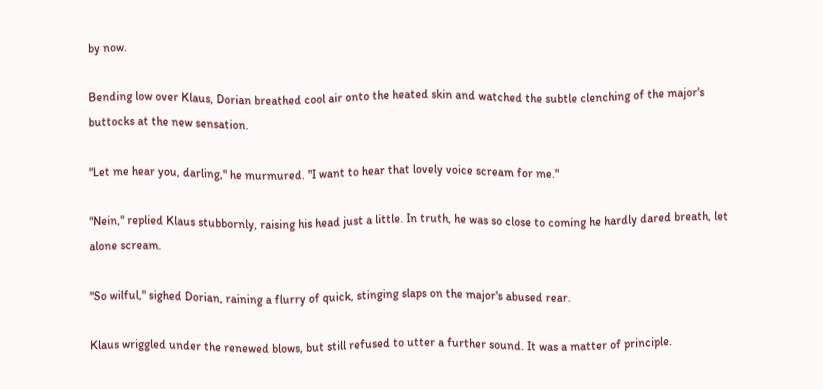by now.

Bending low over Klaus, Dorian breathed cool air onto the heated skin and watched the subtle clenching of the major's buttocks at the new sensation.

"Let me hear you, darling," he murmured. "I want to hear that lovely voice scream for me."

"Nein," replied Klaus stubbornly, raising his head just a little. In truth, he was so close to coming he hardly dared breath, let alone scream.

"So wilful," sighed Dorian, raining a flurry of quick, stinging slaps on the major's abused rear.

Klaus wriggled under the renewed blows, but still refused to utter a further sound. It was a matter of principle.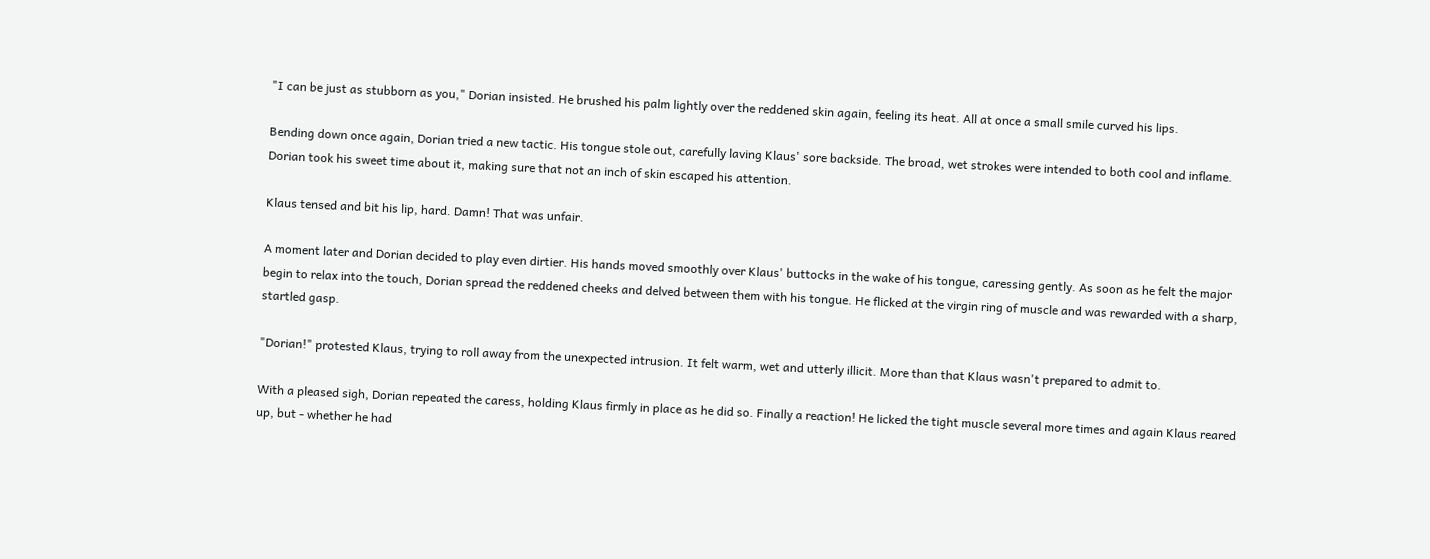"I can be just as stubborn as you," Dorian insisted. He brushed his palm lightly over the reddened skin again, feeling its heat. All at once a small smile curved his lips.

Bending down once again, Dorian tried a new tactic. His tongue stole out, carefully laving Klaus' sore backside. The broad, wet strokes were intended to both cool and inflame. Dorian took his sweet time about it, making sure that not an inch of skin escaped his attention.

Klaus tensed and bit his lip, hard. Damn! That was unfair.

A moment later and Dorian decided to play even dirtier. His hands moved smoothly over Klaus' buttocks in the wake of his tongue, caressing gently. As soon as he felt the major begin to relax into the touch, Dorian spread the reddened cheeks and delved between them with his tongue. He flicked at the virgin ring of muscle and was rewarded with a sharp, startled gasp.

"Dorian!" protested Klaus, trying to roll away from the unexpected intrusion. It felt warm, wet and utterly illicit. More than that Klaus wasn't prepared to admit to.

With a pleased sigh, Dorian repeated the caress, holding Klaus firmly in place as he did so. Finally a reaction! He licked the tight muscle several more times and again Klaus reared up, but - whether he had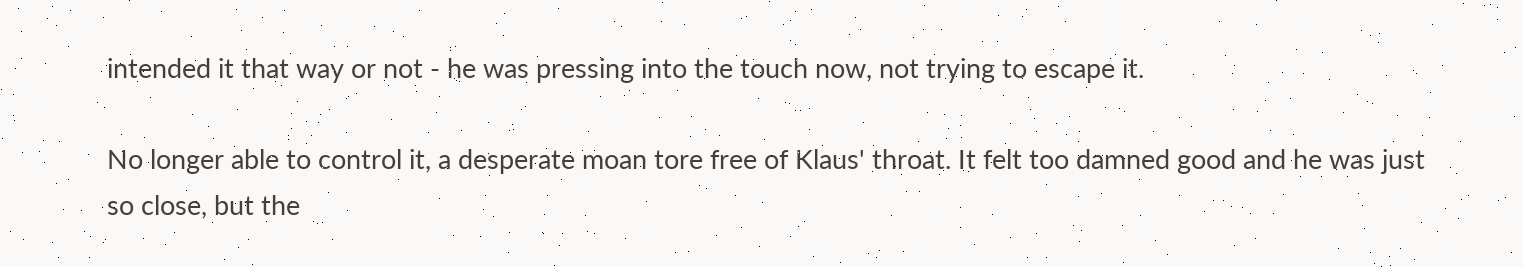intended it that way or not - he was pressing into the touch now, not trying to escape it.

No longer able to control it, a desperate moan tore free of Klaus' throat. It felt too damned good and he was just so close, but the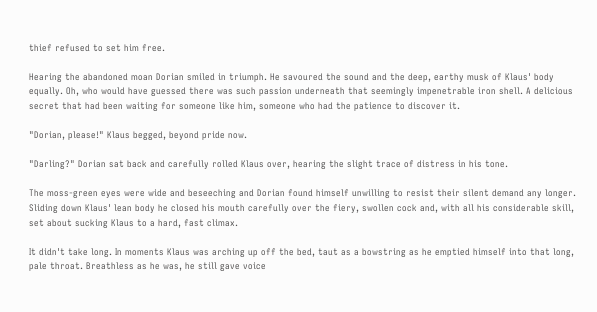thief refused to set him free.

Hearing the abandoned moan Dorian smiled in triumph. He savoured the sound and the deep, earthy musk of Klaus' body equally. Oh, who would have guessed there was such passion underneath that seemingly impenetrable iron shell. A delicious secret that had been waiting for someone like him, someone who had the patience to discover it.

"Dorian, please!" Klaus begged, beyond pride now.

"Darling?" Dorian sat back and carefully rolled Klaus over, hearing the slight trace of distress in his tone.

The moss-green eyes were wide and beseeching and Dorian found himself unwilling to resist their silent demand any longer. Sliding down Klaus' lean body he closed his mouth carefully over the fiery, swollen cock and, with all his considerable skill, set about sucking Klaus to a hard, fast climax.

It didn't take long. In moments Klaus was arching up off the bed, taut as a bowstring as he emptied himself into that long, pale throat. Breathless as he was, he still gave voice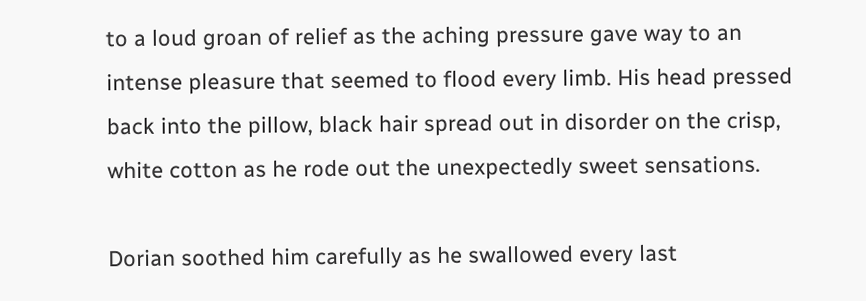to a loud groan of relief as the aching pressure gave way to an intense pleasure that seemed to flood every limb. His head pressed back into the pillow, black hair spread out in disorder on the crisp, white cotton as he rode out the unexpectedly sweet sensations.

Dorian soothed him carefully as he swallowed every last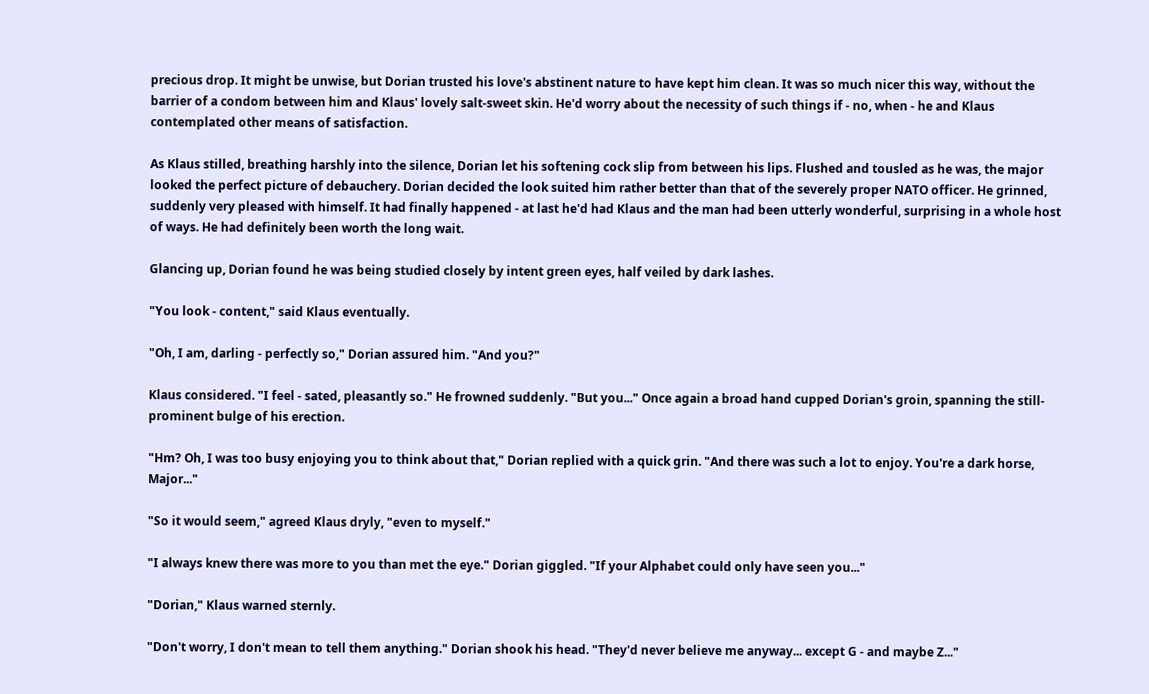precious drop. It might be unwise, but Dorian trusted his love's abstinent nature to have kept him clean. It was so much nicer this way, without the barrier of a condom between him and Klaus' lovely salt-sweet skin. He'd worry about the necessity of such things if - no, when - he and Klaus contemplated other means of satisfaction.

As Klaus stilled, breathing harshly into the silence, Dorian let his softening cock slip from between his lips. Flushed and tousled as he was, the major looked the perfect picture of debauchery. Dorian decided the look suited him rather better than that of the severely proper NATO officer. He grinned, suddenly very pleased with himself. It had finally happened - at last he'd had Klaus and the man had been utterly wonderful, surprising in a whole host of ways. He had definitely been worth the long wait.

Glancing up, Dorian found he was being studied closely by intent green eyes, half veiled by dark lashes.

"You look - content," said Klaus eventually.

"Oh, I am, darling - perfectly so," Dorian assured him. "And you?"

Klaus considered. "I feel - sated, pleasantly so." He frowned suddenly. "But you..." Once again a broad hand cupped Dorian's groin, spanning the still-prominent bulge of his erection.

"Hm? Oh, I was too busy enjoying you to think about that," Dorian replied with a quick grin. "And there was such a lot to enjoy. You're a dark horse, Major..."

"So it would seem," agreed Klaus dryly, "even to myself."

"I always knew there was more to you than met the eye." Dorian giggled. "If your Alphabet could only have seen you..."

"Dorian," Klaus warned sternly.

"Don't worry, I don't mean to tell them anything." Dorian shook his head. "They'd never believe me anyway... except G - and maybe Z..."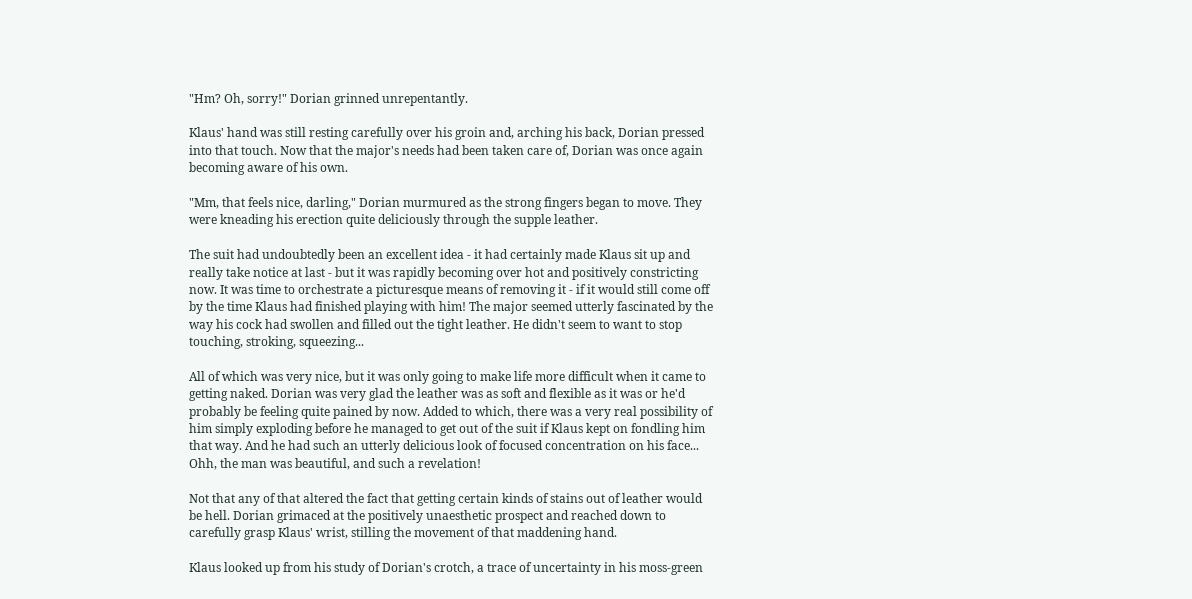"Hm? Oh, sorry!" Dorian grinned unrepentantly.

Klaus' hand was still resting carefully over his groin and, arching his back, Dorian pressed into that touch. Now that the major's needs had been taken care of, Dorian was once again becoming aware of his own.

"Mm, that feels nice, darling," Dorian murmured as the strong fingers began to move. They were kneading his erection quite deliciously through the supple leather.

The suit had undoubtedly been an excellent idea - it had certainly made Klaus sit up and really take notice at last - but it was rapidly becoming over hot and positively constricting now. It was time to orchestrate a picturesque means of removing it - if it would still come off by the time Klaus had finished playing with him! The major seemed utterly fascinated by the way his cock had swollen and filled out the tight leather. He didn't seem to want to stop touching, stroking, squeezing...

All of which was very nice, but it was only going to make life more difficult when it came to getting naked. Dorian was very glad the leather was as soft and flexible as it was or he'd probably be feeling quite pained by now. Added to which, there was a very real possibility of him simply exploding before he managed to get out of the suit if Klaus kept on fondling him that way. And he had such an utterly delicious look of focused concentration on his face... Ohh, the man was beautiful, and such a revelation!

Not that any of that altered the fact that getting certain kinds of stains out of leather would be hell. Dorian grimaced at the positively unaesthetic prospect and reached down to carefully grasp Klaus' wrist, stilling the movement of that maddening hand.

Klaus looked up from his study of Dorian's crotch, a trace of uncertainty in his moss-green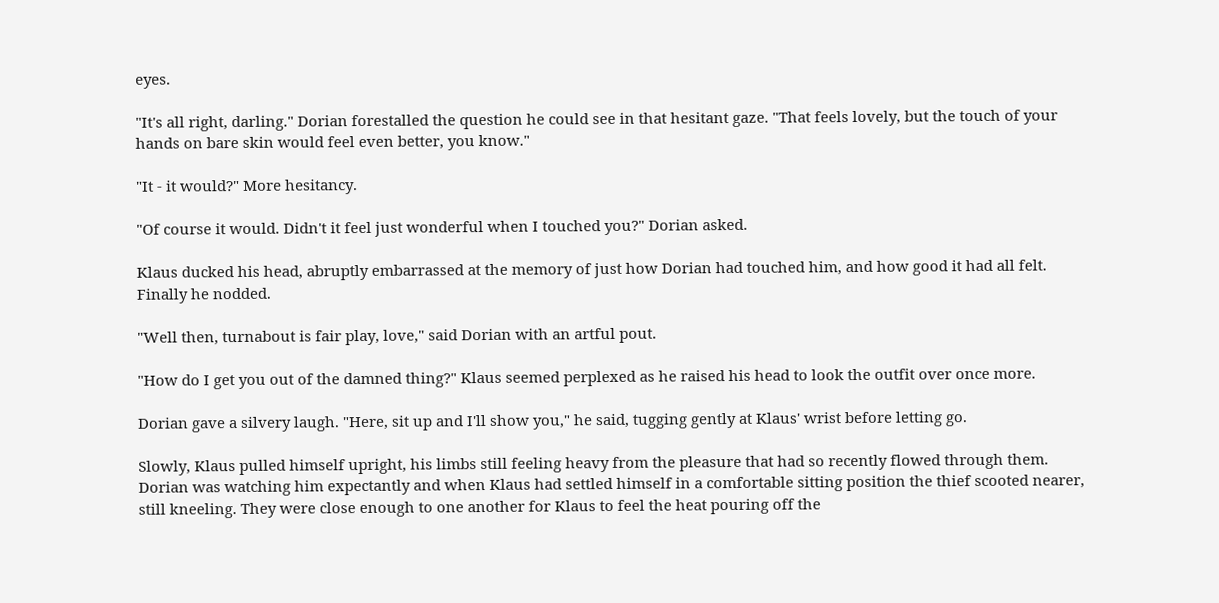eyes.

"It's all right, darling." Dorian forestalled the question he could see in that hesitant gaze. "That feels lovely, but the touch of your hands on bare skin would feel even better, you know."

"It - it would?" More hesitancy.

"Of course it would. Didn't it feel just wonderful when I touched you?" Dorian asked.

Klaus ducked his head, abruptly embarrassed at the memory of just how Dorian had touched him, and how good it had all felt. Finally he nodded.

"Well then, turnabout is fair play, love," said Dorian with an artful pout.

"How do I get you out of the damned thing?" Klaus seemed perplexed as he raised his head to look the outfit over once more.

Dorian gave a silvery laugh. "Here, sit up and I'll show you," he said, tugging gently at Klaus' wrist before letting go.

Slowly, Klaus pulled himself upright, his limbs still feeling heavy from the pleasure that had so recently flowed through them. Dorian was watching him expectantly and when Klaus had settled himself in a comfortable sitting position the thief scooted nearer, still kneeling. They were close enough to one another for Klaus to feel the heat pouring off the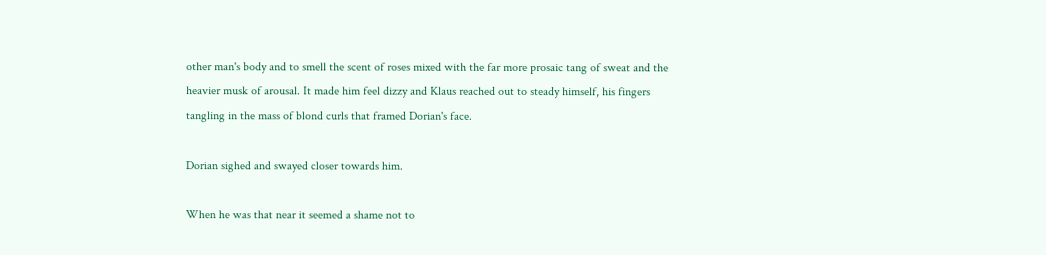other man's body and to smell the scent of roses mixed with the far more prosaic tang of sweat and the heavier musk of arousal. It made him feel dizzy and Klaus reached out to steady himself, his fingers tangling in the mass of blond curls that framed Dorian's face.

Dorian sighed and swayed closer towards him.

When he was that near it seemed a shame not to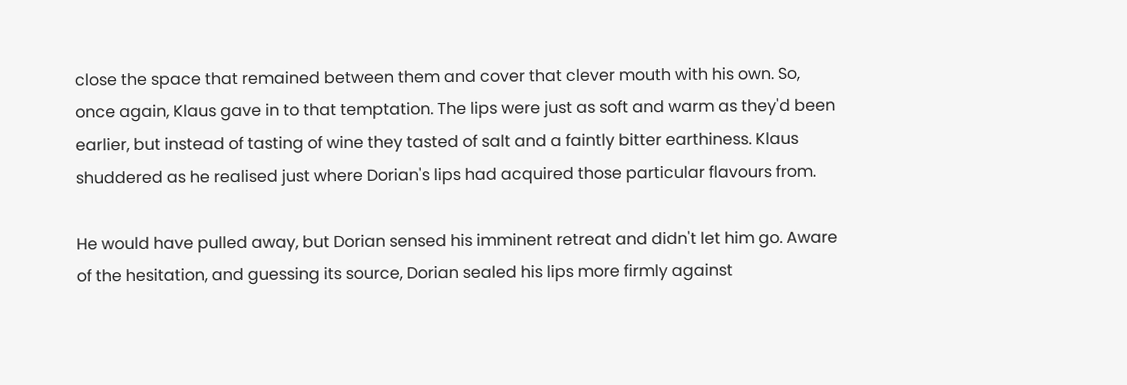close the space that remained between them and cover that clever mouth with his own. So, once again, Klaus gave in to that temptation. The lips were just as soft and warm as they'd been earlier, but instead of tasting of wine they tasted of salt and a faintly bitter earthiness. Klaus shuddered as he realised just where Dorian's lips had acquired those particular flavours from.

He would have pulled away, but Dorian sensed his imminent retreat and didn't let him go. Aware of the hesitation, and guessing its source, Dorian sealed his lips more firmly against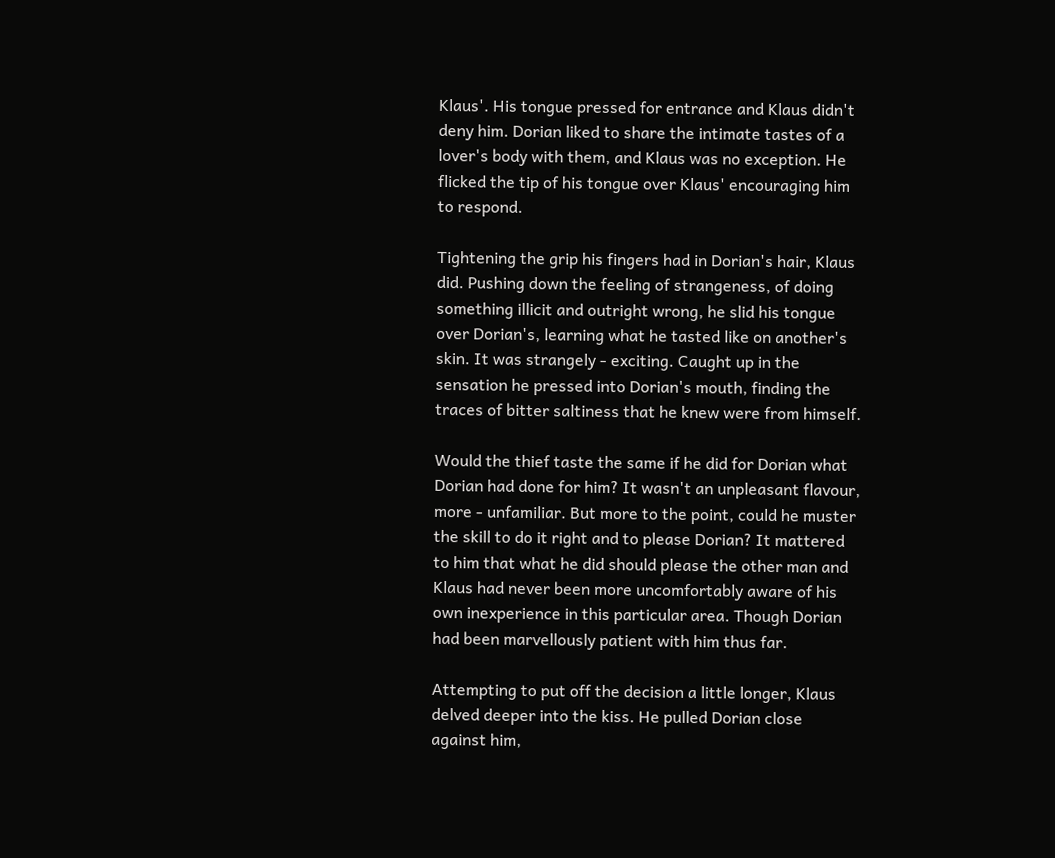Klaus'. His tongue pressed for entrance and Klaus didn't deny him. Dorian liked to share the intimate tastes of a lover's body with them, and Klaus was no exception. He flicked the tip of his tongue over Klaus' encouraging him to respond.

Tightening the grip his fingers had in Dorian's hair, Klaus did. Pushing down the feeling of strangeness, of doing something illicit and outright wrong, he slid his tongue over Dorian's, learning what he tasted like on another's skin. It was strangely - exciting. Caught up in the sensation he pressed into Dorian's mouth, finding the traces of bitter saltiness that he knew were from himself.

Would the thief taste the same if he did for Dorian what Dorian had done for him? It wasn't an unpleasant flavour, more - unfamiliar. But more to the point, could he muster the skill to do it right and to please Dorian? It mattered to him that what he did should please the other man and Klaus had never been more uncomfortably aware of his own inexperience in this particular area. Though Dorian had been marvellously patient with him thus far.

Attempting to put off the decision a little longer, Klaus delved deeper into the kiss. He pulled Dorian close against him,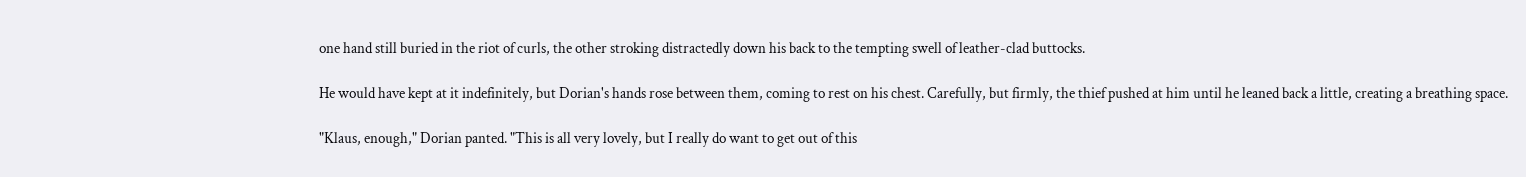one hand still buried in the riot of curls, the other stroking distractedly down his back to the tempting swell of leather-clad buttocks.

He would have kept at it indefinitely, but Dorian's hands rose between them, coming to rest on his chest. Carefully, but firmly, the thief pushed at him until he leaned back a little, creating a breathing space.

"Klaus, enough," Dorian panted. "This is all very lovely, but I really do want to get out of this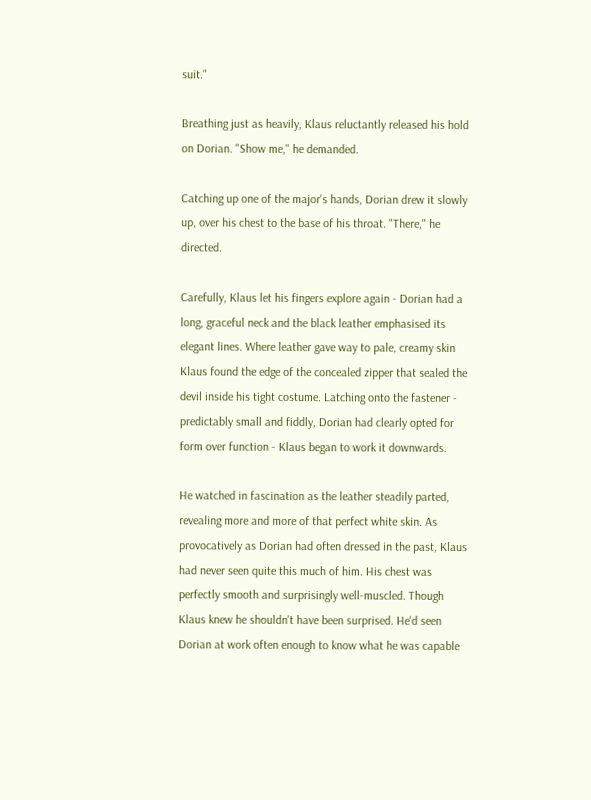suit."

Breathing just as heavily, Klaus reluctantly released his hold on Dorian. "Show me," he demanded.

Catching up one of the major's hands, Dorian drew it slowly up, over his chest to the base of his throat. "There," he directed.

Carefully, Klaus let his fingers explore again - Dorian had a long, graceful neck and the black leather emphasised its elegant lines. Where leather gave way to pale, creamy skin Klaus found the edge of the concealed zipper that sealed the devil inside his tight costume. Latching onto the fastener - predictably small and fiddly, Dorian had clearly opted for form over function - Klaus began to work it downwards.

He watched in fascination as the leather steadily parted, revealing more and more of that perfect white skin. As provocatively as Dorian had often dressed in the past, Klaus had never seen quite this much of him. His chest was perfectly smooth and surprisingly well-muscled. Though Klaus knew he shouldn't have been surprised. He'd seen Dorian at work often enough to know what he was capable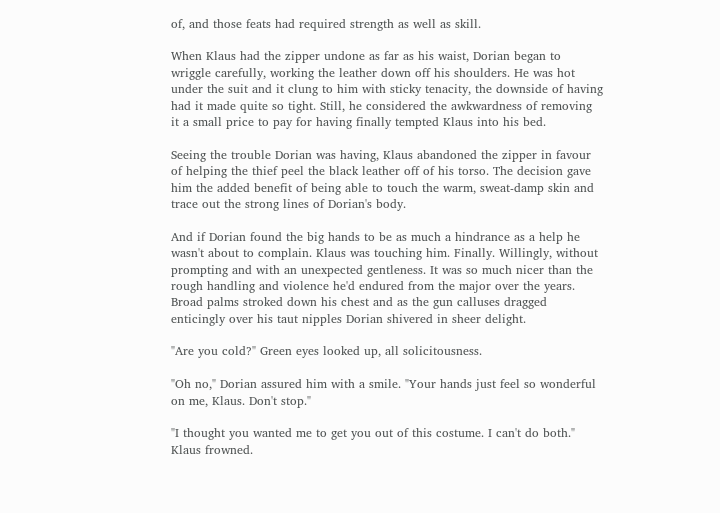of, and those feats had required strength as well as skill.

When Klaus had the zipper undone as far as his waist, Dorian began to wriggle carefully, working the leather down off his shoulders. He was hot under the suit and it clung to him with sticky tenacity, the downside of having had it made quite so tight. Still, he considered the awkwardness of removing it a small price to pay for having finally tempted Klaus into his bed.

Seeing the trouble Dorian was having, Klaus abandoned the zipper in favour of helping the thief peel the black leather off of his torso. The decision gave him the added benefit of being able to touch the warm, sweat-damp skin and trace out the strong lines of Dorian's body.

And if Dorian found the big hands to be as much a hindrance as a help he wasn't about to complain. Klaus was touching him. Finally. Willingly, without prompting and with an unexpected gentleness. It was so much nicer than the rough handling and violence he'd endured from the major over the years. Broad palms stroked down his chest and as the gun calluses dragged enticingly over his taut nipples Dorian shivered in sheer delight.

"Are you cold?" Green eyes looked up, all solicitousness.

"Oh no," Dorian assured him with a smile. "Your hands just feel so wonderful on me, Klaus. Don't stop."

"I thought you wanted me to get you out of this costume. I can't do both." Klaus frowned.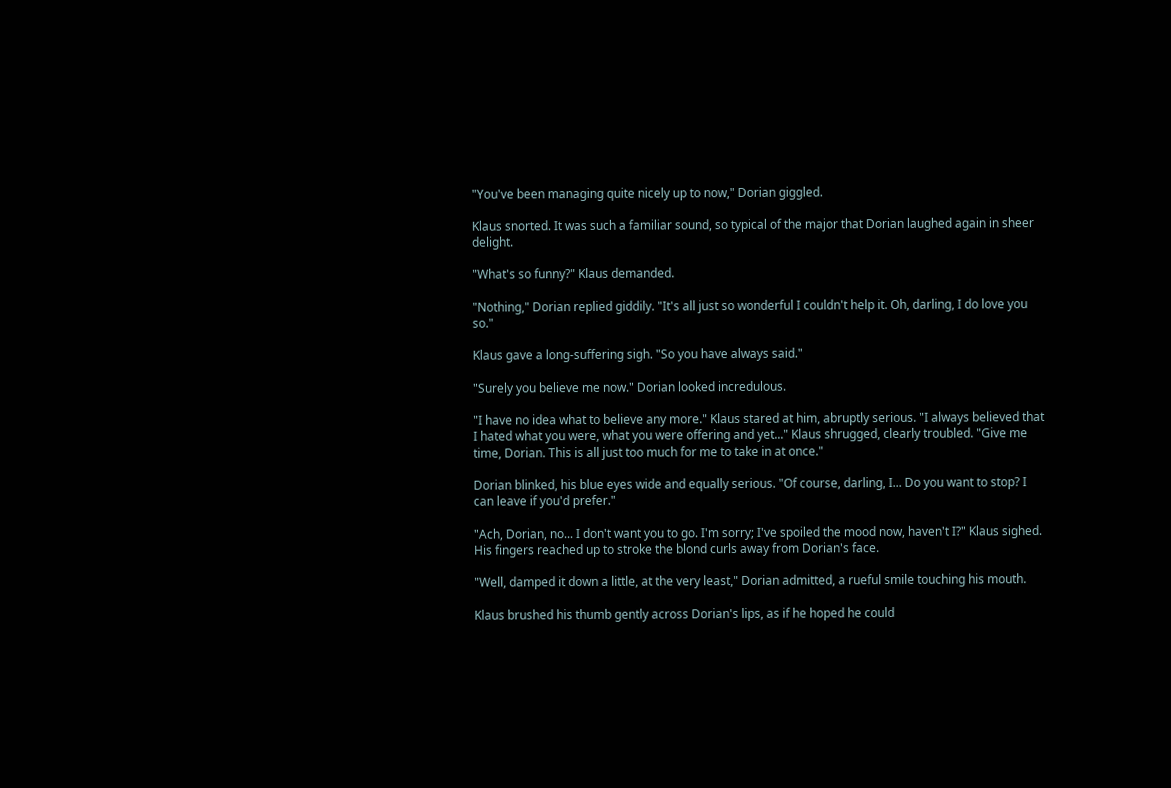"You've been managing quite nicely up to now," Dorian giggled.

Klaus snorted. It was such a familiar sound, so typical of the major that Dorian laughed again in sheer delight.

"What's so funny?" Klaus demanded.

"Nothing," Dorian replied giddily. "It's all just so wonderful I couldn't help it. Oh, darling, I do love you so."

Klaus gave a long-suffering sigh. "So you have always said."

"Surely you believe me now." Dorian looked incredulous.

"I have no idea what to believe any more." Klaus stared at him, abruptly serious. "I always believed that I hated what you were, what you were offering and yet..." Klaus shrugged, clearly troubled. "Give me time, Dorian. This is all just too much for me to take in at once."

Dorian blinked, his blue eyes wide and equally serious. "Of course, darling, I... Do you want to stop? I can leave if you'd prefer."

"Ach, Dorian, no... I don't want you to go. I'm sorry; I've spoiled the mood now, haven't I?" Klaus sighed. His fingers reached up to stroke the blond curls away from Dorian's face.

"Well, damped it down a little, at the very least," Dorian admitted, a rueful smile touching his mouth.

Klaus brushed his thumb gently across Dorian's lips, as if he hoped he could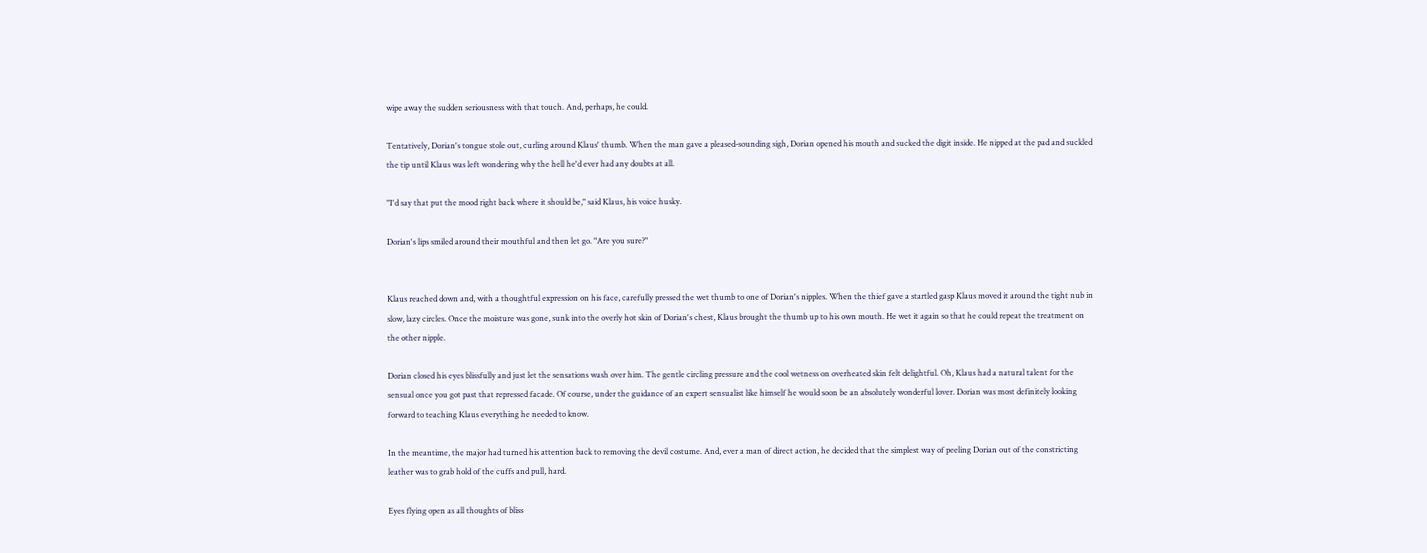wipe away the sudden seriousness with that touch. And, perhaps, he could.

Tentatively, Dorian's tongue stole out, curling around Klaus' thumb. When the man gave a pleased-sounding sigh, Dorian opened his mouth and sucked the digit inside. He nipped at the pad and suckled the tip until Klaus was left wondering why the hell he'd ever had any doubts at all.

"I'd say that put the mood right back where it should be," said Klaus, his voice husky.

Dorian's lips smiled around their mouthful and then let go. "Are you sure?"


Klaus reached down and, with a thoughtful expression on his face, carefully pressed the wet thumb to one of Dorian's nipples. When the thief gave a startled gasp Klaus moved it around the tight nub in slow, lazy circles. Once the moisture was gone, sunk into the overly hot skin of Dorian's chest, Klaus brought the thumb up to his own mouth. He wet it again so that he could repeat the treatment on the other nipple.

Dorian closed his eyes blissfully and just let the sensations wash over him. The gentle circling pressure and the cool wetness on overheated skin felt delightful. Oh, Klaus had a natural talent for the sensual once you got past that repressed facade. Of course, under the guidance of an expert sensualist like himself he would soon be an absolutely wonderful lover. Dorian was most definitely looking forward to teaching Klaus everything he needed to know.

In the meantime, the major had turned his attention back to removing the devil costume. And, ever a man of direct action, he decided that the simplest way of peeling Dorian out of the constricting leather was to grab hold of the cuffs and pull, hard.

Eyes flying open as all thoughts of bliss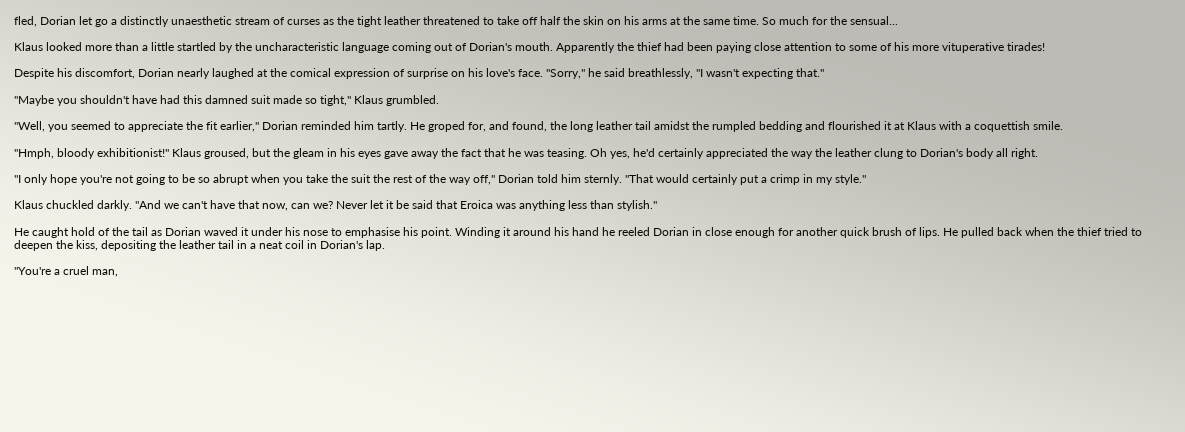fled, Dorian let go a distinctly unaesthetic stream of curses as the tight leather threatened to take off half the skin on his arms at the same time. So much for the sensual...

Klaus looked more than a little startled by the uncharacteristic language coming out of Dorian's mouth. Apparently the thief had been paying close attention to some of his more vituperative tirades!

Despite his discomfort, Dorian nearly laughed at the comical expression of surprise on his love's face. "Sorry," he said breathlessly, "I wasn't expecting that."

"Maybe you shouldn't have had this damned suit made so tight," Klaus grumbled.

"Well, you seemed to appreciate the fit earlier," Dorian reminded him tartly. He groped for, and found, the long leather tail amidst the rumpled bedding and flourished it at Klaus with a coquettish smile.

"Hmph, bloody exhibitionist!" Klaus groused, but the gleam in his eyes gave away the fact that he was teasing. Oh yes, he'd certainly appreciated the way the leather clung to Dorian's body all right.

"I only hope you're not going to be so abrupt when you take the suit the rest of the way off," Dorian told him sternly. "That would certainly put a crimp in my style."

Klaus chuckled darkly. "And we can't have that now, can we? Never let it be said that Eroica was anything less than stylish."

He caught hold of the tail as Dorian waved it under his nose to emphasise his point. Winding it around his hand he reeled Dorian in close enough for another quick brush of lips. He pulled back when the thief tried to deepen the kiss, depositing the leather tail in a neat coil in Dorian's lap.

"You're a cruel man,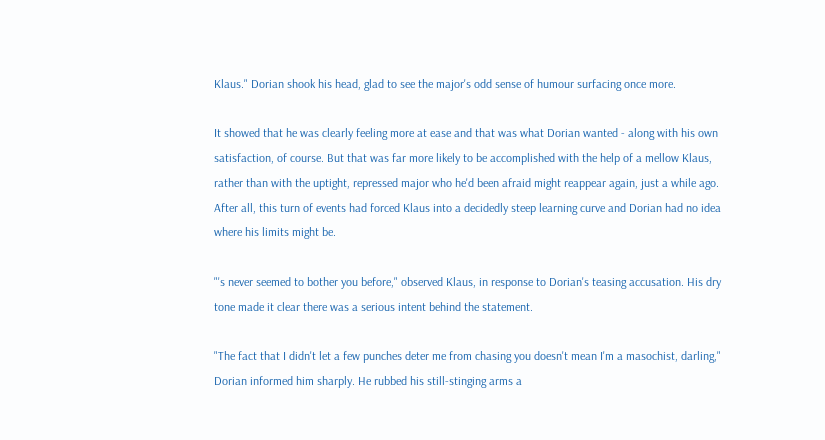Klaus." Dorian shook his head, glad to see the major's odd sense of humour surfacing once more.

It showed that he was clearly feeling more at ease and that was what Dorian wanted - along with his own satisfaction, of course. But that was far more likely to be accomplished with the help of a mellow Klaus, rather than with the uptight, repressed major who he'd been afraid might reappear again, just a while ago. After all, this turn of events had forced Klaus into a decidedly steep learning curve and Dorian had no idea where his limits might be.

"'s never seemed to bother you before," observed Klaus, in response to Dorian's teasing accusation. His dry tone made it clear there was a serious intent behind the statement.

"The fact that I didn't let a few punches deter me from chasing you doesn't mean I'm a masochist, darling," Dorian informed him sharply. He rubbed his still-stinging arms a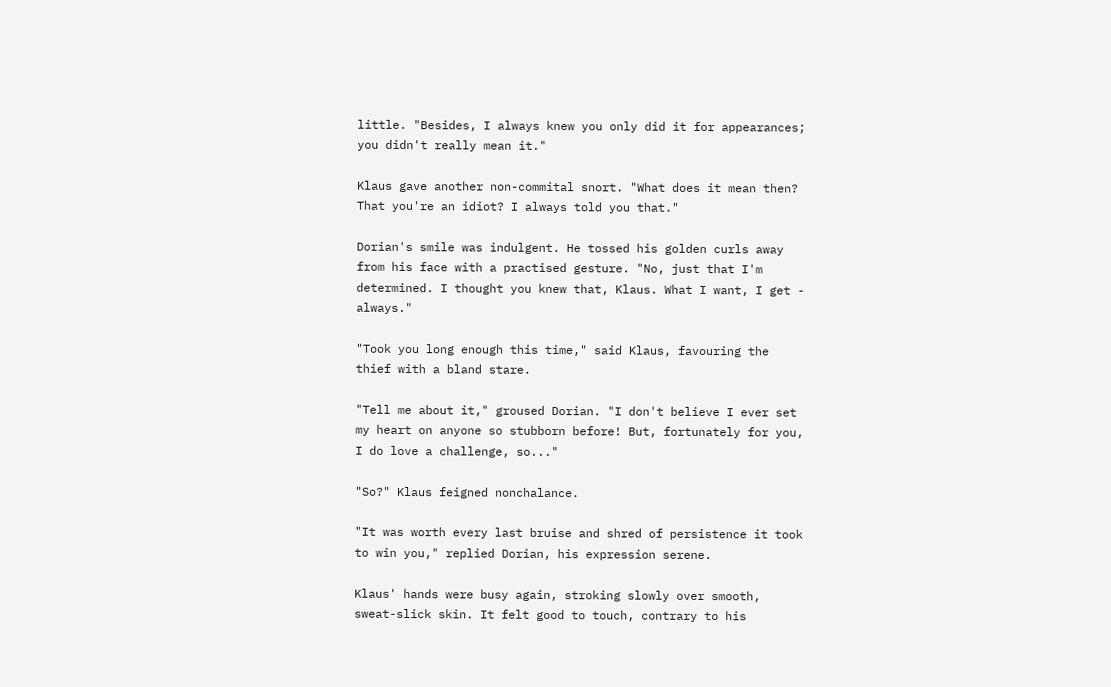little. "Besides, I always knew you only did it for appearances; you didn't really mean it."

Klaus gave another non-commital snort. "What does it mean then? That you're an idiot? I always told you that."

Dorian's smile was indulgent. He tossed his golden curls away from his face with a practised gesture. "No, just that I'm determined. I thought you knew that, Klaus. What I want, I get - always."

"Took you long enough this time," said Klaus, favouring the thief with a bland stare.

"Tell me about it," groused Dorian. "I don't believe I ever set my heart on anyone so stubborn before! But, fortunately for you, I do love a challenge, so..."

"So?" Klaus feigned nonchalance.

"It was worth every last bruise and shred of persistence it took to win you," replied Dorian, his expression serene.

Klaus' hands were busy again, stroking slowly over smooth, sweat-slick skin. It felt good to touch, contrary to his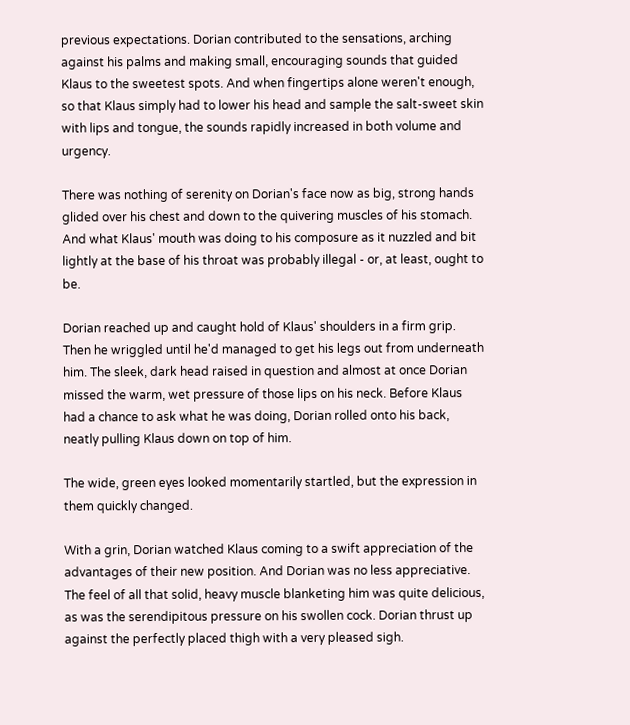previous expectations. Dorian contributed to the sensations, arching against his palms and making small, encouraging sounds that guided Klaus to the sweetest spots. And when fingertips alone weren't enough, so that Klaus simply had to lower his head and sample the salt-sweet skin with lips and tongue, the sounds rapidly increased in both volume and urgency.

There was nothing of serenity on Dorian's face now as big, strong hands glided over his chest and down to the quivering muscles of his stomach. And what Klaus' mouth was doing to his composure as it nuzzled and bit lightly at the base of his throat was probably illegal - or, at least, ought to be.

Dorian reached up and caught hold of Klaus' shoulders in a firm grip. Then he wriggled until he'd managed to get his legs out from underneath him. The sleek, dark head raised in question and almost at once Dorian missed the warm, wet pressure of those lips on his neck. Before Klaus had a chance to ask what he was doing, Dorian rolled onto his back, neatly pulling Klaus down on top of him.

The wide, green eyes looked momentarily startled, but the expression in them quickly changed.

With a grin, Dorian watched Klaus coming to a swift appreciation of the advantages of their new position. And Dorian was no less appreciative. The feel of all that solid, heavy muscle blanketing him was quite delicious, as was the serendipitous pressure on his swollen cock. Dorian thrust up against the perfectly placed thigh with a very pleased sigh.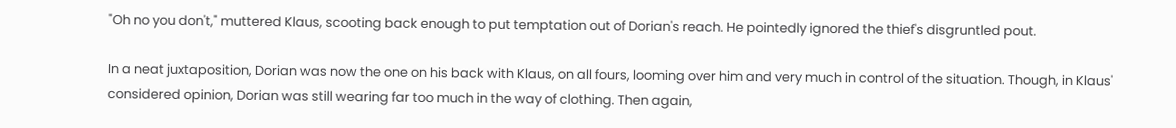"Oh no you don't," muttered Klaus, scooting back enough to put temptation out of Dorian's reach. He pointedly ignored the thief's disgruntled pout.

In a neat juxtaposition, Dorian was now the one on his back with Klaus, on all fours, looming over him and very much in control of the situation. Though, in Klaus' considered opinion, Dorian was still wearing far too much in the way of clothing. Then again,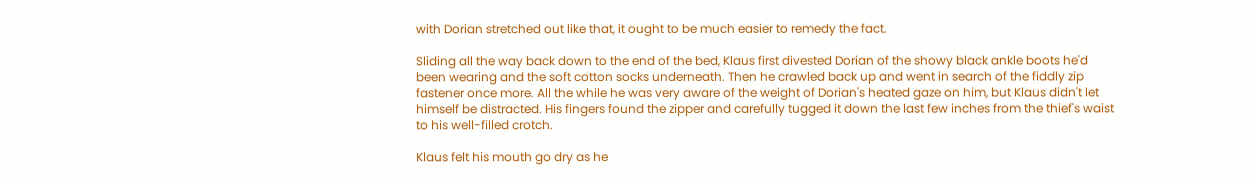with Dorian stretched out like that, it ought to be much easier to remedy the fact.

Sliding all the way back down to the end of the bed, Klaus first divested Dorian of the showy black ankle boots he'd been wearing and the soft cotton socks underneath. Then he crawled back up and went in search of the fiddly zip fastener once more. All the while he was very aware of the weight of Dorian's heated gaze on him, but Klaus didn't let himself be distracted. His fingers found the zipper and carefully tugged it down the last few inches from the thief's waist to his well-filled crotch.

Klaus felt his mouth go dry as he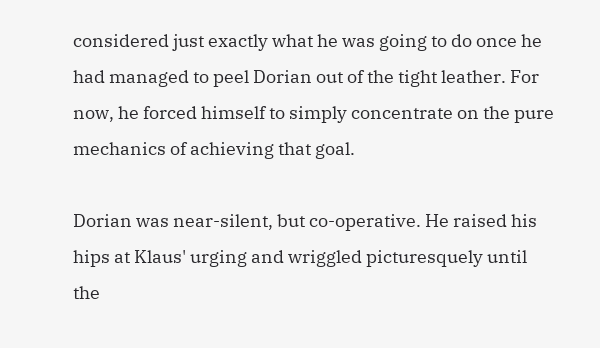considered just exactly what he was going to do once he had managed to peel Dorian out of the tight leather. For now, he forced himself to simply concentrate on the pure mechanics of achieving that goal.

Dorian was near-silent, but co-operative. He raised his hips at Klaus' urging and wriggled picturesquely until the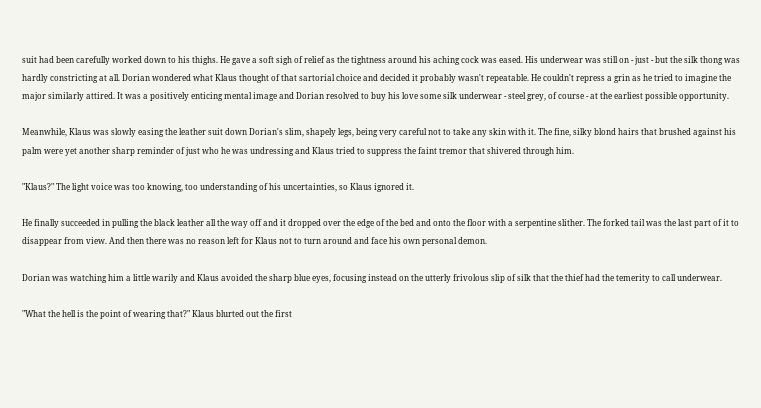suit had been carefully worked down to his thighs. He gave a soft sigh of relief as the tightness around his aching cock was eased. His underwear was still on - just - but the silk thong was hardly constricting at all. Dorian wondered what Klaus thought of that sartorial choice and decided it probably wasn't repeatable. He couldn't repress a grin as he tried to imagine the major similarly attired. It was a positively enticing mental image and Dorian resolved to buy his love some silk underwear - steel grey, of course - at the earliest possible opportunity.

Meanwhile, Klaus was slowly easing the leather suit down Dorian's slim, shapely legs, being very careful not to take any skin with it. The fine, silky blond hairs that brushed against his palm were yet another sharp reminder of just who he was undressing and Klaus tried to suppress the faint tremor that shivered through him.

"Klaus?" The light voice was too knowing, too understanding of his uncertainties, so Klaus ignored it.

He finally succeeded in pulling the black leather all the way off and it dropped over the edge of the bed and onto the floor with a serpentine slither. The forked tail was the last part of it to disappear from view. And then there was no reason left for Klaus not to turn around and face his own personal demon.

Dorian was watching him a little warily and Klaus avoided the sharp blue eyes, focusing instead on the utterly frivolous slip of silk that the thief had the temerity to call underwear.

"What the hell is the point of wearing that?" Klaus blurted out the first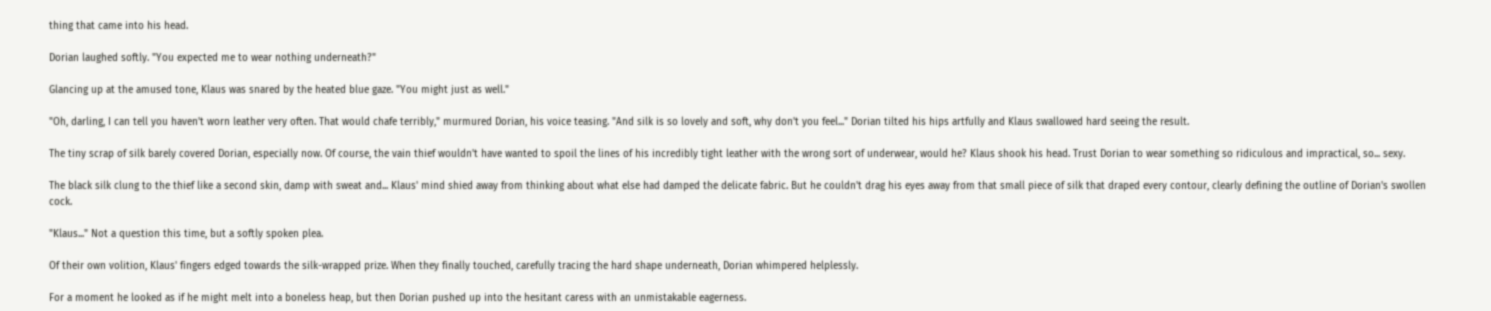thing that came into his head.

Dorian laughed softly. "You expected me to wear nothing underneath?"

Glancing up at the amused tone, Klaus was snared by the heated blue gaze. "You might just as well."

"Oh, darling, I can tell you haven't worn leather very often. That would chafe terribly," murmured Dorian, his voice teasing. "And silk is so lovely and soft, why don't you feel..." Dorian tilted his hips artfully and Klaus swallowed hard seeing the result.

The tiny scrap of silk barely covered Dorian, especially now. Of course, the vain thief wouldn't have wanted to spoil the lines of his incredibly tight leather with the wrong sort of underwear, would he? Klaus shook his head. Trust Dorian to wear something so ridiculous and impractical, so... sexy.

The black silk clung to the thief like a second skin, damp with sweat and... Klaus' mind shied away from thinking about what else had damped the delicate fabric. But he couldn't drag his eyes away from that small piece of silk that draped every contour, clearly defining the outline of Dorian's swollen cock.

"Klaus..." Not a question this time, but a softly spoken plea.

Of their own volition, Klaus' fingers edged towards the silk-wrapped prize. When they finally touched, carefully tracing the hard shape underneath, Dorian whimpered helplessly.

For a moment he looked as if he might melt into a boneless heap, but then Dorian pushed up into the hesitant caress with an unmistakable eagerness.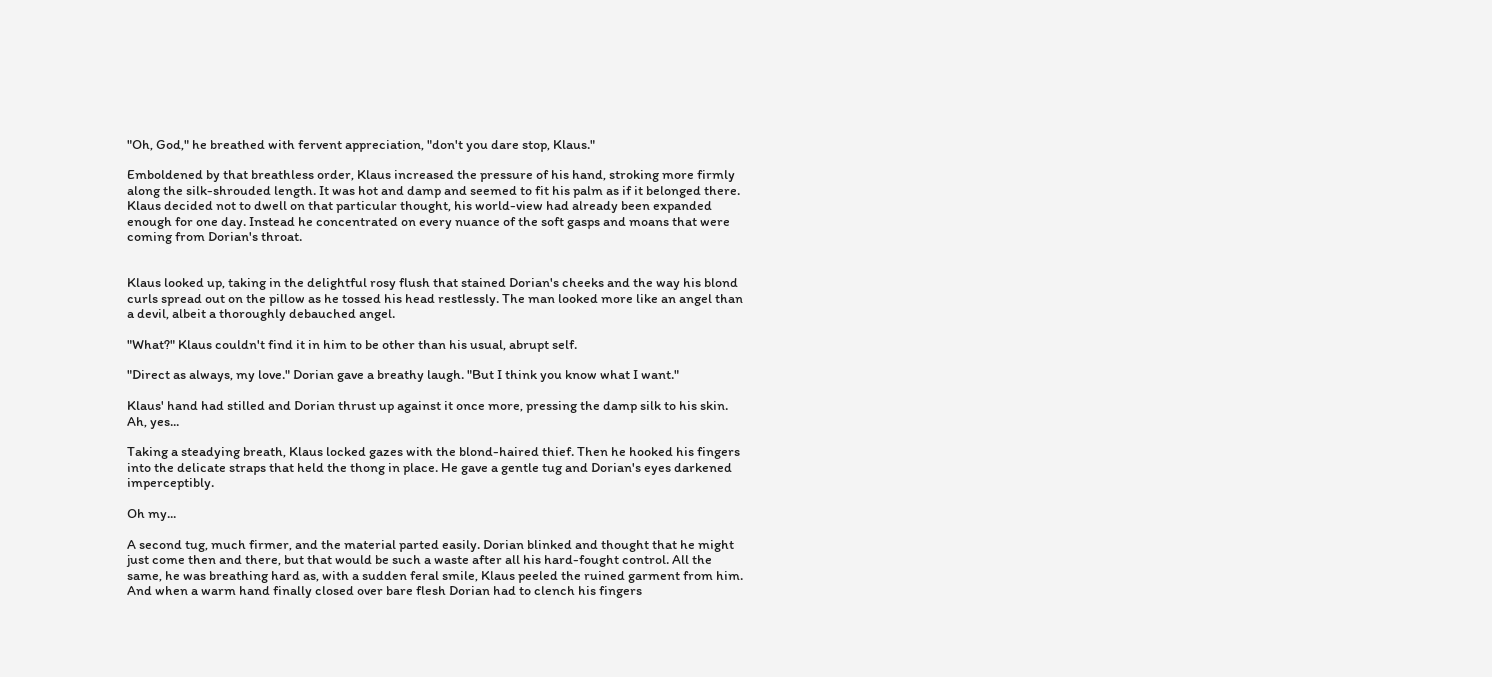"Oh, God," he breathed with fervent appreciation, "don't you dare stop, Klaus."

Emboldened by that breathless order, Klaus increased the pressure of his hand, stroking more firmly along the silk-shrouded length. It was hot and damp and seemed to fit his palm as if it belonged there. Klaus decided not to dwell on that particular thought, his world-view had already been expanded enough for one day. Instead he concentrated on every nuance of the soft gasps and moans that were coming from Dorian's throat.


Klaus looked up, taking in the delightful rosy flush that stained Dorian's cheeks and the way his blond curls spread out on the pillow as he tossed his head restlessly. The man looked more like an angel than a devil, albeit a thoroughly debauched angel.

"What?" Klaus couldn't find it in him to be other than his usual, abrupt self.

"Direct as always, my love." Dorian gave a breathy laugh. "But I think you know what I want."

Klaus' hand had stilled and Dorian thrust up against it once more, pressing the damp silk to his skin. Ah, yes...

Taking a steadying breath, Klaus locked gazes with the blond-haired thief. Then he hooked his fingers into the delicate straps that held the thong in place. He gave a gentle tug and Dorian's eyes darkened imperceptibly.

Oh my...

A second tug, much firmer, and the material parted easily. Dorian blinked and thought that he might just come then and there, but that would be such a waste after all his hard-fought control. All the same, he was breathing hard as, with a sudden feral smile, Klaus peeled the ruined garment from him. And when a warm hand finally closed over bare flesh Dorian had to clench his fingers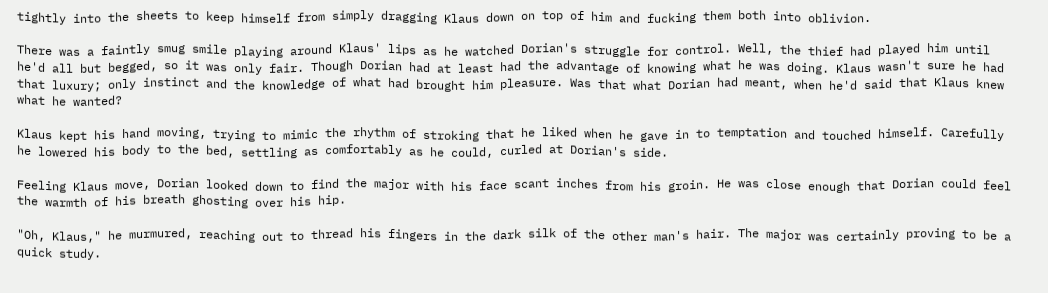tightly into the sheets to keep himself from simply dragging Klaus down on top of him and fucking them both into oblivion.

There was a faintly smug smile playing around Klaus' lips as he watched Dorian's struggle for control. Well, the thief had played him until he'd all but begged, so it was only fair. Though Dorian had at least had the advantage of knowing what he was doing. Klaus wasn't sure he had that luxury; only instinct and the knowledge of what had brought him pleasure. Was that what Dorian had meant, when he'd said that Klaus knew what he wanted?

Klaus kept his hand moving, trying to mimic the rhythm of stroking that he liked when he gave in to temptation and touched himself. Carefully he lowered his body to the bed, settling as comfortably as he could, curled at Dorian's side.

Feeling Klaus move, Dorian looked down to find the major with his face scant inches from his groin. He was close enough that Dorian could feel the warmth of his breath ghosting over his hip.

"Oh, Klaus," he murmured, reaching out to thread his fingers in the dark silk of the other man's hair. The major was certainly proving to be a quick study.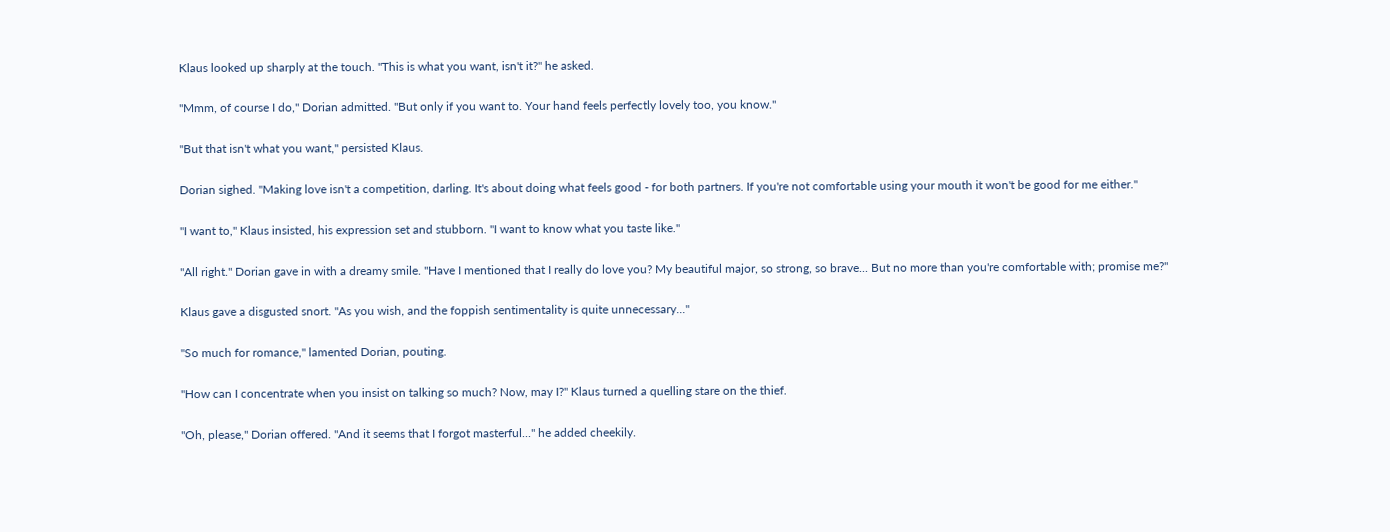Klaus looked up sharply at the touch. "This is what you want, isn't it?" he asked.

"Mmm, of course I do," Dorian admitted. "But only if you want to. Your hand feels perfectly lovely too, you know."

"But that isn't what you want," persisted Klaus.

Dorian sighed. "Making love isn't a competition, darling. It's about doing what feels good - for both partners. If you're not comfortable using your mouth it won't be good for me either."

"I want to," Klaus insisted, his expression set and stubborn. "I want to know what you taste like."

"All right." Dorian gave in with a dreamy smile. "Have I mentioned that I really do love you? My beautiful major, so strong, so brave... But no more than you're comfortable with; promise me?"

Klaus gave a disgusted snort. "As you wish, and the foppish sentimentality is quite unnecessary..."

"So much for romance," lamented Dorian, pouting.

"How can I concentrate when you insist on talking so much? Now, may I?" Klaus turned a quelling stare on the thief.

"Oh, please," Dorian offered. "And it seems that I forgot masterful..." he added cheekily.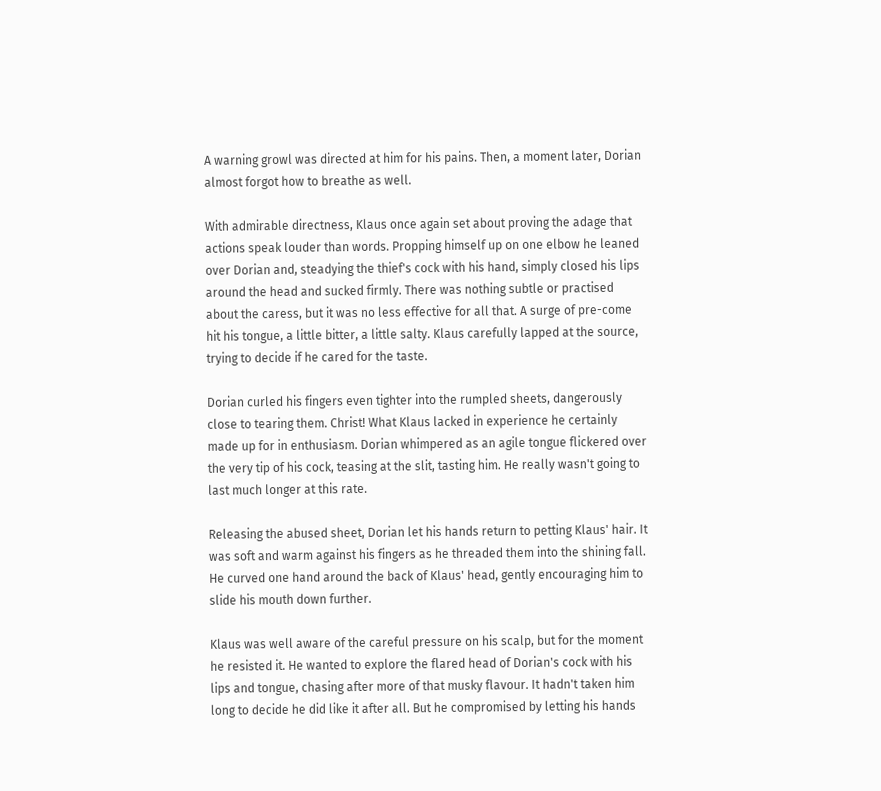A warning growl was directed at him for his pains. Then, a moment later, Dorian almost forgot how to breathe as well.

With admirable directness, Klaus once again set about proving the adage that actions speak louder than words. Propping himself up on one elbow he leaned over Dorian and, steadying the thief's cock with his hand, simply closed his lips around the head and sucked firmly. There was nothing subtle or practised about the caress, but it was no less effective for all that. A surge of pre-come hit his tongue, a little bitter, a little salty. Klaus carefully lapped at the source, trying to decide if he cared for the taste.

Dorian curled his fingers even tighter into the rumpled sheets, dangerously close to tearing them. Christ! What Klaus lacked in experience he certainly made up for in enthusiasm. Dorian whimpered as an agile tongue flickered over the very tip of his cock, teasing at the slit, tasting him. He really wasn't going to last much longer at this rate.

Releasing the abused sheet, Dorian let his hands return to petting Klaus' hair. It was soft and warm against his fingers as he threaded them into the shining fall. He curved one hand around the back of Klaus' head, gently encouraging him to slide his mouth down further.

Klaus was well aware of the careful pressure on his scalp, but for the moment he resisted it. He wanted to explore the flared head of Dorian's cock with his lips and tongue, chasing after more of that musky flavour. It hadn't taken him long to decide he did like it after all. But he compromised by letting his hands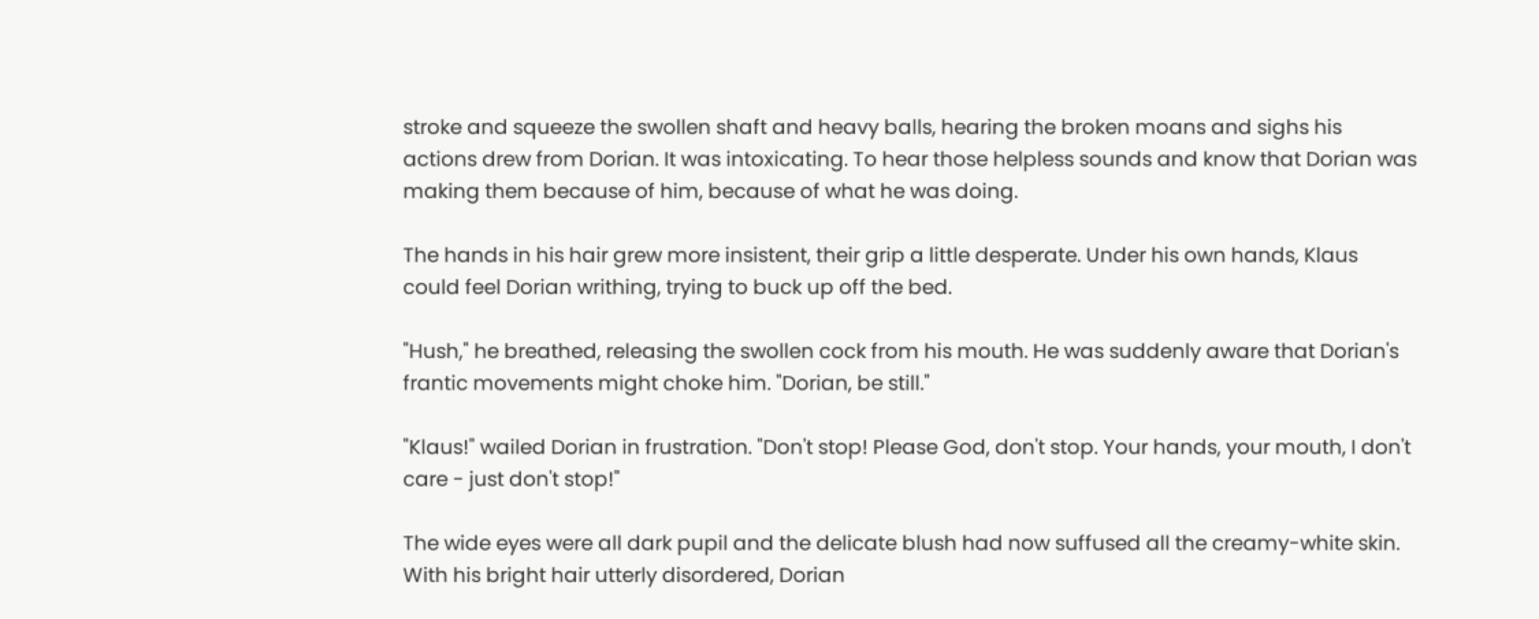stroke and squeeze the swollen shaft and heavy balls, hearing the broken moans and sighs his actions drew from Dorian. It was intoxicating. To hear those helpless sounds and know that Dorian was making them because of him, because of what he was doing.

The hands in his hair grew more insistent, their grip a little desperate. Under his own hands, Klaus could feel Dorian writhing, trying to buck up off the bed.

"Hush," he breathed, releasing the swollen cock from his mouth. He was suddenly aware that Dorian's frantic movements might choke him. "Dorian, be still."

"Klaus!" wailed Dorian in frustration. "Don't stop! Please God, don't stop. Your hands, your mouth, I don't care - just don't stop!"

The wide eyes were all dark pupil and the delicate blush had now suffused all the creamy-white skin. With his bright hair utterly disordered, Dorian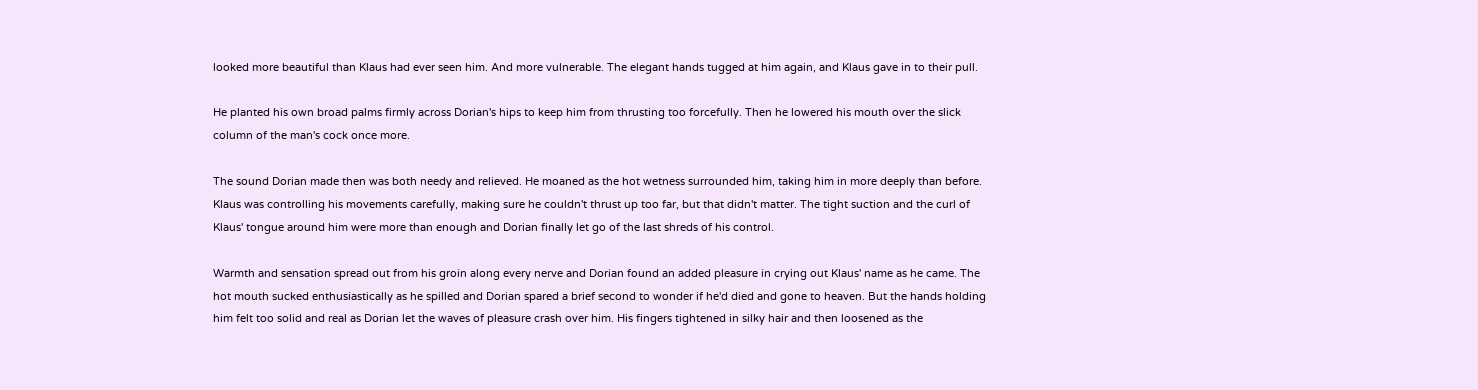looked more beautiful than Klaus had ever seen him. And more vulnerable. The elegant hands tugged at him again, and Klaus gave in to their pull.

He planted his own broad palms firmly across Dorian's hips to keep him from thrusting too forcefully. Then he lowered his mouth over the slick column of the man's cock once more.

The sound Dorian made then was both needy and relieved. He moaned as the hot wetness surrounded him, taking him in more deeply than before. Klaus was controlling his movements carefully, making sure he couldn't thrust up too far, but that didn't matter. The tight suction and the curl of Klaus' tongue around him were more than enough and Dorian finally let go of the last shreds of his control.

Warmth and sensation spread out from his groin along every nerve and Dorian found an added pleasure in crying out Klaus' name as he came. The hot mouth sucked enthusiastically as he spilled and Dorian spared a brief second to wonder if he'd died and gone to heaven. But the hands holding him felt too solid and real as Dorian let the waves of pleasure crash over him. His fingers tightened in silky hair and then loosened as the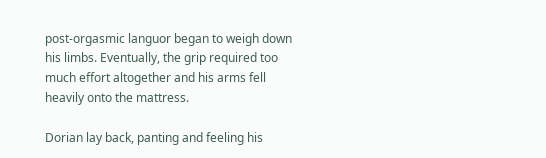post-orgasmic languor began to weigh down his limbs. Eventually, the grip required too much effort altogether and his arms fell heavily onto the mattress.

Dorian lay back, panting and feeling his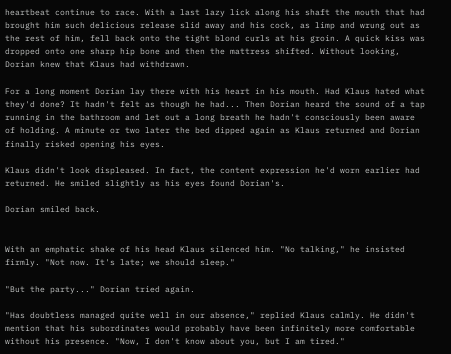heartbeat continue to race. With a last lazy lick along his shaft the mouth that had brought him such delicious release slid away and his cock, as limp and wrung out as the rest of him, fell back onto the tight blond curls at his groin. A quick kiss was dropped onto one sharp hip bone and then the mattress shifted. Without looking, Dorian knew that Klaus had withdrawn.

For a long moment Dorian lay there with his heart in his mouth. Had Klaus hated what they'd done? It hadn't felt as though he had... Then Dorian heard the sound of a tap running in the bathroom and let out a long breath he hadn't consciously been aware of holding. A minute or two later the bed dipped again as Klaus returned and Dorian finally risked opening his eyes.

Klaus didn't look displeased. In fact, the content expression he'd worn earlier had returned. He smiled slightly as his eyes found Dorian's.

Dorian smiled back.


With an emphatic shake of his head Klaus silenced him. "No talking," he insisted firmly. "Not now. It's late; we should sleep."

"But the party..." Dorian tried again.

"Has doubtless managed quite well in our absence," replied Klaus calmly. He didn't mention that his subordinates would probably have been infinitely more comfortable without his presence. "Now, I don't know about you, but I am tired."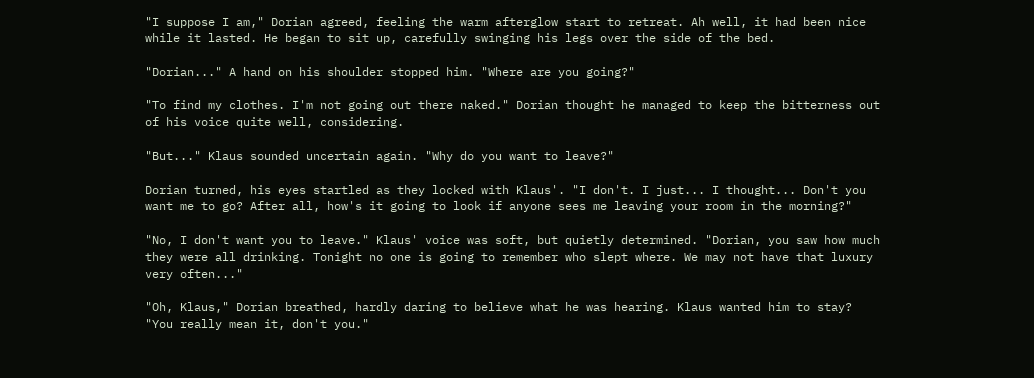"I suppose I am," Dorian agreed, feeling the warm afterglow start to retreat. Ah well, it had been nice while it lasted. He began to sit up, carefully swinging his legs over the side of the bed.

"Dorian..." A hand on his shoulder stopped him. "Where are you going?"

"To find my clothes. I'm not going out there naked." Dorian thought he managed to keep the bitterness out of his voice quite well, considering.

"But..." Klaus sounded uncertain again. "Why do you want to leave?"

Dorian turned, his eyes startled as they locked with Klaus'. "I don't. I just... I thought... Don't you want me to go? After all, how's it going to look if anyone sees me leaving your room in the morning?"

"No, I don't want you to leave." Klaus' voice was soft, but quietly determined. "Dorian, you saw how much they were all drinking. Tonight no one is going to remember who slept where. We may not have that luxury very often..."

"Oh, Klaus," Dorian breathed, hardly daring to believe what he was hearing. Klaus wanted him to stay? "You really mean it, don't you."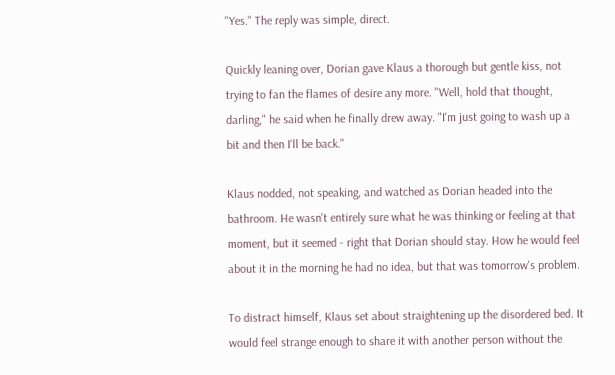"Yes." The reply was simple, direct.

Quickly leaning over, Dorian gave Klaus a thorough but gentle kiss, not trying to fan the flames of desire any more. "Well, hold that thought, darling," he said when he finally drew away. "I'm just going to wash up a bit and then I'll be back."

Klaus nodded, not speaking, and watched as Dorian headed into the bathroom. He wasn't entirely sure what he was thinking or feeling at that moment, but it seemed - right that Dorian should stay. How he would feel about it in the morning he had no idea, but that was tomorrow's problem.

To distract himself, Klaus set about straightening up the disordered bed. It would feel strange enough to share it with another person without the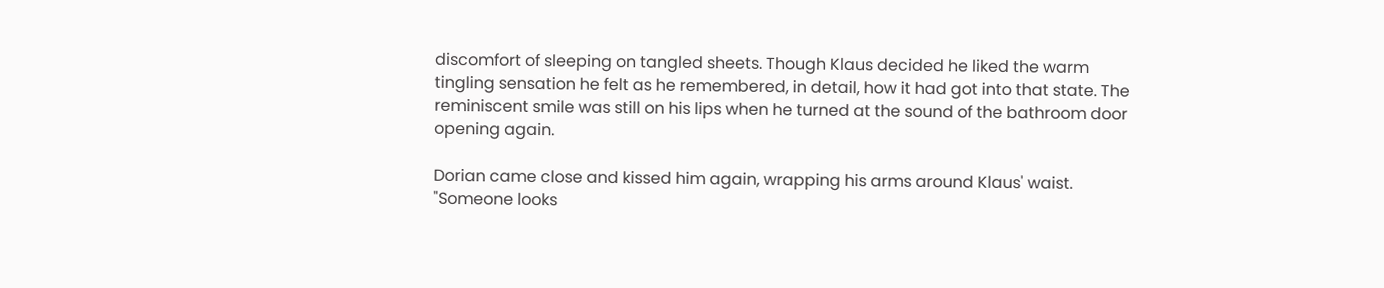discomfort of sleeping on tangled sheets. Though Klaus decided he liked the warm tingling sensation he felt as he remembered, in detail, how it had got into that state. The reminiscent smile was still on his lips when he turned at the sound of the bathroom door opening again.

Dorian came close and kissed him again, wrapping his arms around Klaus' waist. "Someone looks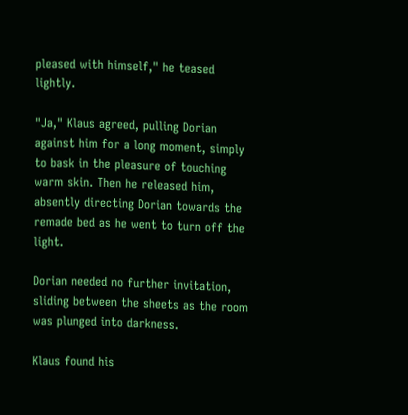pleased with himself," he teased lightly.

"Ja," Klaus agreed, pulling Dorian against him for a long moment, simply to bask in the pleasure of touching warm skin. Then he released him, absently directing Dorian towards the remade bed as he went to turn off the light.

Dorian needed no further invitation, sliding between the sheets as the room was plunged into darkness.

Klaus found his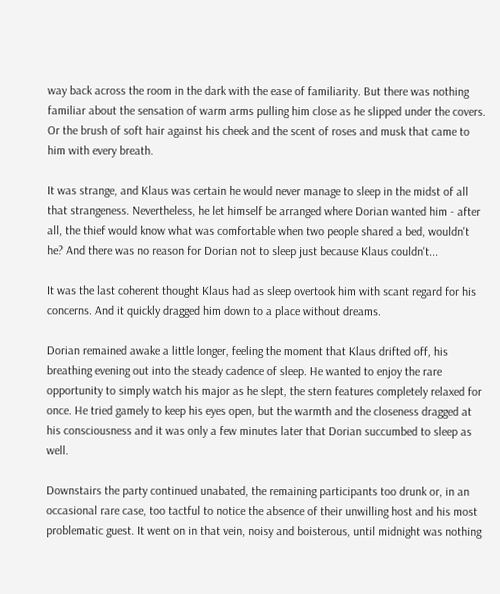way back across the room in the dark with the ease of familiarity. But there was nothing familiar about the sensation of warm arms pulling him close as he slipped under the covers. Or the brush of soft hair against his cheek and the scent of roses and musk that came to him with every breath.

It was strange, and Klaus was certain he would never manage to sleep in the midst of all that strangeness. Nevertheless, he let himself be arranged where Dorian wanted him - after all, the thief would know what was comfortable when two people shared a bed, wouldn't he? And there was no reason for Dorian not to sleep just because Klaus couldn't...

It was the last coherent thought Klaus had as sleep overtook him with scant regard for his concerns. And it quickly dragged him down to a place without dreams.

Dorian remained awake a little longer, feeling the moment that Klaus drifted off, his breathing evening out into the steady cadence of sleep. He wanted to enjoy the rare opportunity to simply watch his major as he slept, the stern features completely relaxed for once. He tried gamely to keep his eyes open, but the warmth and the closeness dragged at his consciousness and it was only a few minutes later that Dorian succumbed to sleep as well.

Downstairs the party continued unabated, the remaining participants too drunk or, in an occasional rare case, too tactful to notice the absence of their unwilling host and his most problematic guest. It went on in that vein, noisy and boisterous, until midnight was nothing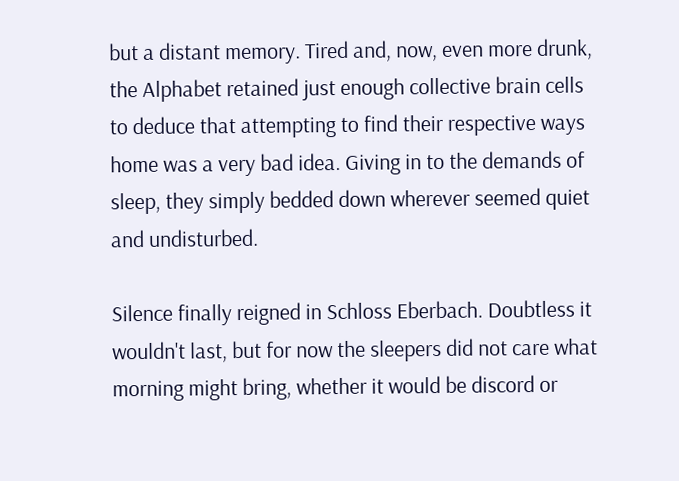but a distant memory. Tired and, now, even more drunk, the Alphabet retained just enough collective brain cells to deduce that attempting to find their respective ways home was a very bad idea. Giving in to the demands of sleep, they simply bedded down wherever seemed quiet and undisturbed.

Silence finally reigned in Schloss Eberbach. Doubtless it wouldn't last, but for now the sleepers did not care what morning might bring, whether it would be discord or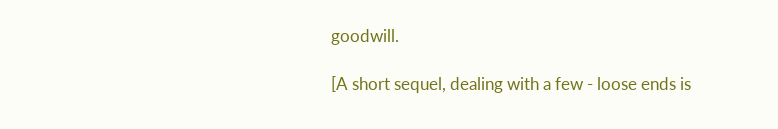goodwill.

[A short sequel, dealing with a few - loose ends is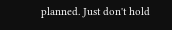planned. Just don't hold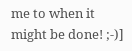me to when it might be done! ;-)]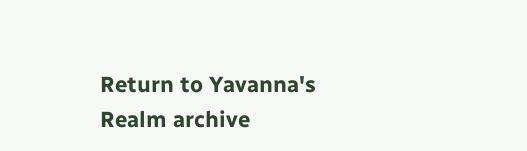Return to Yavanna's Realm archive